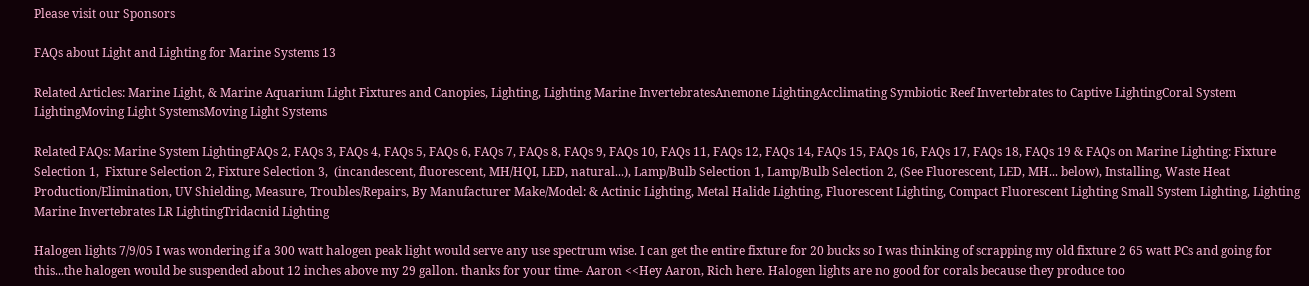Please visit our Sponsors

FAQs about Light and Lighting for Marine Systems 13

Related Articles: Marine Light, & Marine Aquarium Light Fixtures and Canopies, Lighting, Lighting Marine InvertebratesAnemone LightingAcclimating Symbiotic Reef Invertebrates to Captive LightingCoral System LightingMoving Light SystemsMoving Light Systems

Related FAQs: Marine System LightingFAQs 2, FAQs 3, FAQs 4, FAQs 5, FAQs 6, FAQs 7, FAQs 8, FAQs 9, FAQs 10, FAQs 11, FAQs 12, FAQs 14, FAQs 15, FAQs 16, FAQs 17, FAQs 18, FAQs 19 & FAQs on Marine Lighting: Fixture Selection 1,  Fixture Selection 2, Fixture Selection 3,  (incandescent, fluorescent, MH/HQI, LED, natural...), Lamp/Bulb Selection 1, Lamp/Bulb Selection 2, (See Fluorescent, LED, MH... below), Installing, Waste Heat Production/Elimination, UV Shielding, Measure, Troubles/Repairs, By Manufacturer Make/Model: & Actinic Lighting, Metal Halide Lighting, Fluorescent Lighting, Compact Fluorescent Lighting Small System Lighting, Lighting Marine Invertebrates LR LightingTridacnid Lighting

Halogen lights 7/9/05 I was wondering if a 300 watt halogen peak light would serve any use spectrum wise. I can get the entire fixture for 20 bucks so I was thinking of scrapping my old fixture 2 65 watt PCs and going for this...the halogen would be suspended about 12 inches above my 29 gallon. thanks for your time- Aaron <<Hey Aaron, Rich here. Halogen lights are no good for corals because they produce too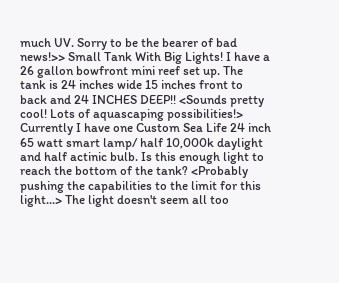much UV. Sorry to be the bearer of bad news!>> Small Tank With Big Lights! I have a 26 gallon bowfront mini reef set up. The tank is 24 inches wide 15 inches front to back and 24 INCHES DEEP!! <Sounds pretty cool! Lots of aquascaping possibilities!> Currently I have one Custom Sea Life 24 inch 65 watt smart lamp/ half 10,000k daylight and half actinic bulb. Is this enough light to reach the bottom of the tank? <Probably pushing the capabilities to the limit for this light...> The light doesn't seem all too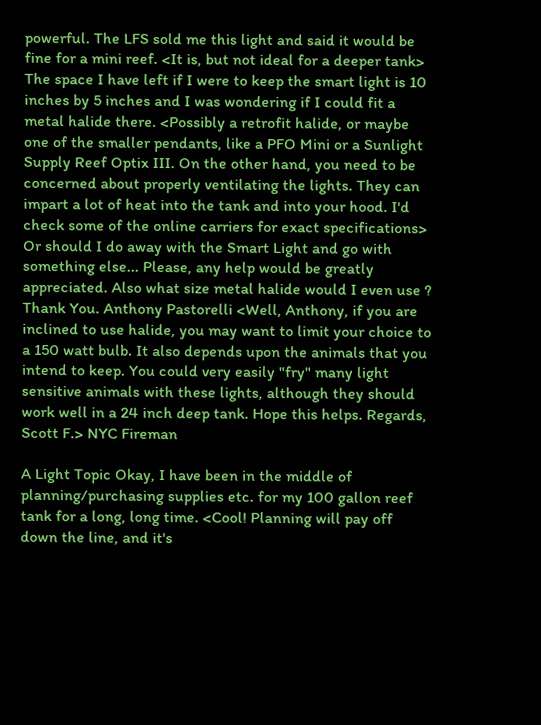powerful. The LFS sold me this light and said it would be fine for a mini reef. <It is, but not ideal for a deeper tank> The space I have left if I were to keep the smart light is 10 inches by 5 inches and I was wondering if I could fit a metal halide there. <Possibly a retrofit halide, or maybe one of the smaller pendants, like a PFO Mini or a Sunlight Supply Reef Optix III. On the other hand, you need to be concerned about properly ventilating the lights. They can impart a lot of heat into the tank and into your hood. I'd check some of the online carriers for exact specifications> Or should I do away with the Smart Light and go with something else... Please, any help would be greatly appreciated. Also what size metal halide would I even use ? Thank You. Anthony Pastorelli <Well, Anthony, if you are inclined to use halide, you may want to limit your choice to a 150 watt bulb. It also depends upon the animals that you intend to keep. You could very easily "fry" many light sensitive animals with these lights, although they should work well in a 24 inch deep tank. Hope this helps. Regards, Scott F.> NYC Fireman

A Light Topic Okay, I have been in the middle of planning/purchasing supplies etc. for my 100 gallon reef tank for a long, long time. <Cool! Planning will pay off down the line, and it's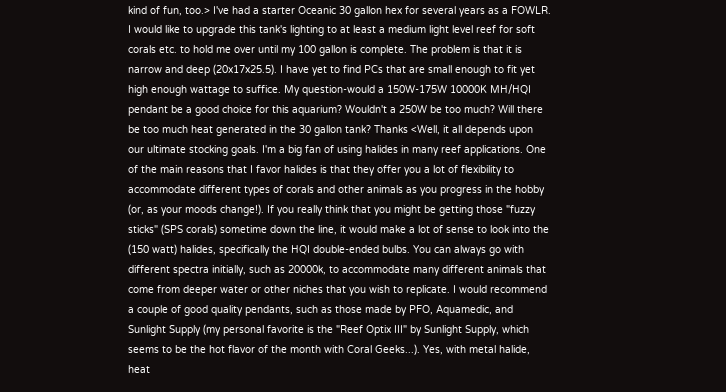kind of fun, too.> I've had a starter Oceanic 30 gallon hex for several years as a FOWLR. I would like to upgrade this tank's lighting to at least a medium light level reef for soft corals etc. to hold me over until my 100 gallon is complete. The problem is that it is narrow and deep (20x17x25.5). I have yet to find PCs that are small enough to fit yet high enough wattage to suffice. My question-would a 150W-175W 10000K MH/HQI pendant be a good choice for this aquarium? Wouldn't a 250W be too much? Will there be too much heat generated in the 30 gallon tank? Thanks <Well, it all depends upon our ultimate stocking goals. I'm a big fan of using halides in many reef applications. One of the main reasons that I favor halides is that they offer you a lot of flexibility to accommodate different types of corals and other animals as you progress in the hobby (or, as your moods change!). If you really think that you might be getting those "fuzzy sticks" (SPS corals) sometime down the line, it would make a lot of sense to look into the (150 watt) halides, specifically the HQI double-ended bulbs. You can always go with different spectra initially, such as 20000k, to accommodate many different animals that come from deeper water or other niches that you wish to replicate. I would recommend a couple of good quality pendants, such as those made by PFO, Aquamedic, and Sunlight Supply (my personal favorite is the "Reef Optix III" by Sunlight Supply, which seems to be the hot flavor of the month with Coral Geeks...). Yes, with metal halide, heat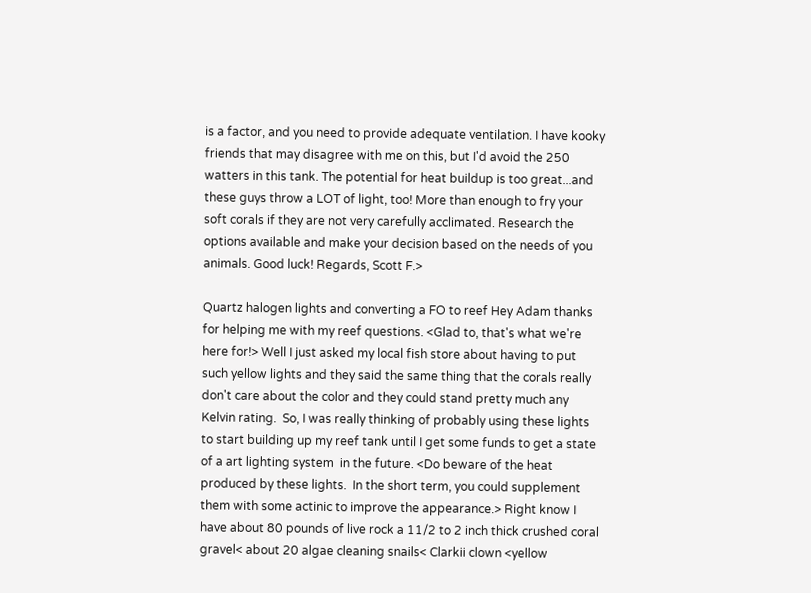is a factor, and you need to provide adequate ventilation. I have kooky friends that may disagree with me on this, but I'd avoid the 250 watters in this tank. The potential for heat buildup is too great...and these guys throw a LOT of light, too! More than enough to fry your soft corals if they are not very carefully acclimated. Research the options available and make your decision based on the needs of you animals. Good luck! Regards, Scott F.>

Quartz halogen lights and converting a FO to reef Hey Adam thanks for helping me with my reef questions. <Glad to, that's what we're here for!> Well I just asked my local fish store about having to put such yellow lights and they said the same thing that the corals really don't care about the color and they could stand pretty much any Kelvin rating.  So, I was really thinking of probably using these lights to start building up my reef tank until I get some funds to get a state of a art lighting system  in the future. <Do beware of the heat produced by these lights.  In the short term, you could supplement them with some actinic to improve the appearance.> Right know I have about 80 pounds of live rock a 11/2 to 2 inch thick crushed coral gravel< about 20 algae cleaning snails< Clarkii clown <yellow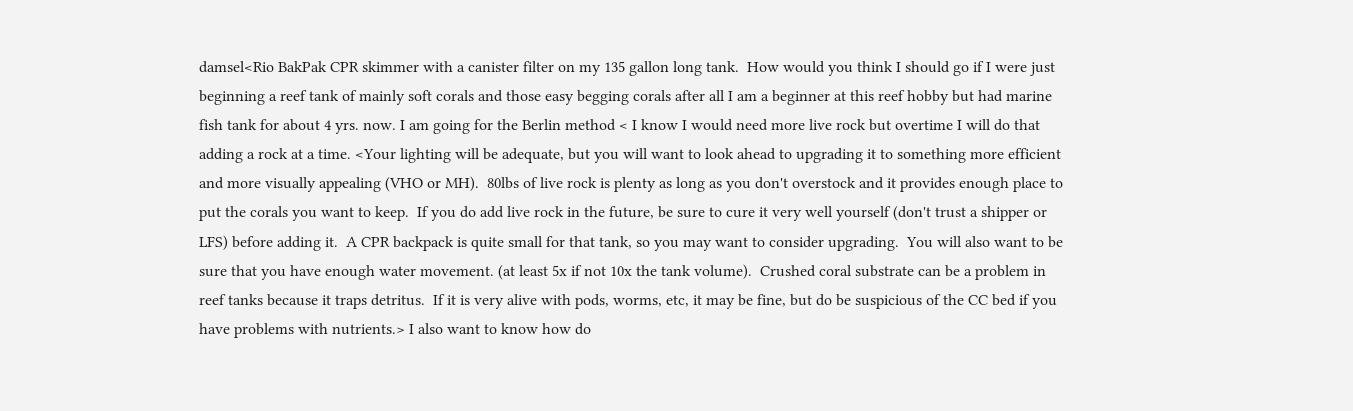damsel<Rio BakPak CPR skimmer with a canister filter on my 135 gallon long tank.  How would you think I should go if I were just beginning a reef tank of mainly soft corals and those easy begging corals after all I am a beginner at this reef hobby but had marine fish tank for about 4 yrs. now. I am going for the Berlin method < I know I would need more live rock but overtime I will do that adding a rock at a time. <Your lighting will be adequate, but you will want to look ahead to upgrading it to something more efficient and more visually appealing (VHO or MH).  80lbs of live rock is plenty as long as you don't overstock and it provides enough place to put the corals you want to keep.  If you do add live rock in the future, be sure to cure it very well yourself (don't trust a shipper or LFS) before adding it.  A CPR backpack is quite small for that tank, so you may want to consider upgrading.  You will also want to be sure that you have enough water movement. (at least 5x if not 10x the tank volume).  Crushed coral substrate can be a problem in reef tanks because it traps detritus.  If it is very alive with pods, worms, etc, it may be fine, but do be suspicious of the CC bed if you have problems with nutrients.> I also want to know how do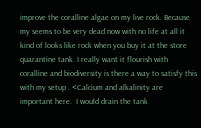improve the coralline algae on my live rock. Because my seems to be very dead now with no life at all it kind of looks like rock when you buy it at the store quarantine tank. I really want it flourish with coralline and biodiversity is there a way to satisfy this with my setup . <Calcium and alkalinity are important here.  I would drain the tank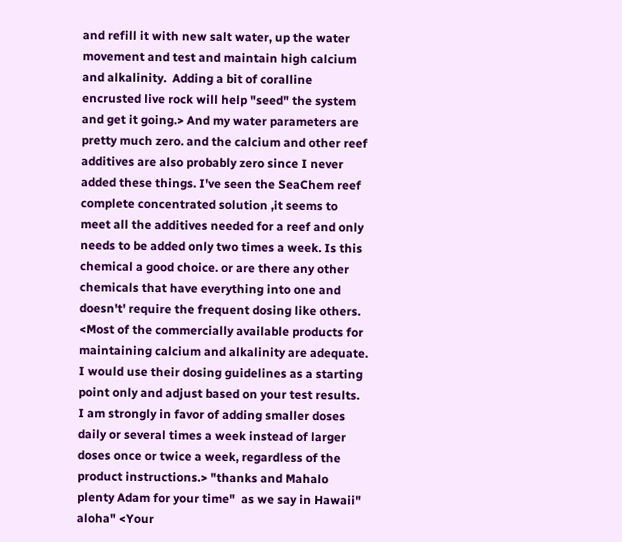and refill it with new salt water, up the water movement and test and maintain high calcium and alkalinity.  Adding a bit of coralline encrusted live rock will help "seed" the system and get it going.> And my water parameters are pretty much zero. and the calcium and other reef  additives are also probably zero since I never added these things. I've seen the SeaChem reef complete concentrated solution ,it seems to meet all the additives needed for a reef and only needs to be added only two times a week. Is this chemical a good choice. or are there any other chemicals that have everything into one and doesn't' require the frequent dosing like others. <Most of the commercially available products for maintaining calcium and alkalinity are adequate.  I would use their dosing guidelines as a starting point only and adjust based on your test results.  I am strongly in favor of adding smaller doses daily or several times a week instead of larger doses once or twice a week, regardless of the product instructions.> "thanks and Mahalo plenty Adam for your time"  as we say in Hawaii" aloha" <Your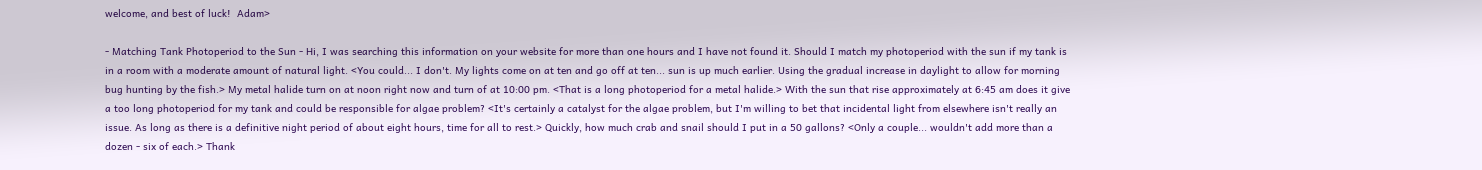welcome, and best of luck!  Adam>

- Matching Tank Photoperiod to the Sun - Hi, I was searching this information on your website for more than one hours and I have not found it. Should I match my photoperiod with the sun if my tank is in a room with a moderate amount of natural light. <You could... I don't. My lights come on at ten and go off at ten... sun is up much earlier. Using the gradual increase in daylight to allow for morning bug hunting by the fish.> My metal halide turn on at noon right now and turn of at 10:00 pm. <That is a long photoperiod for a metal halide.> With the sun that rise approximately at 6:45 am does it give a too long photoperiod for my tank and could be responsible for algae problem? <It's certainly a catalyst for the algae problem, but I'm willing to bet that incidental light from elsewhere isn't really an issue. As long as there is a definitive night period of about eight hours, time for all to rest.> Quickly, how much crab and snail should I put in a 50 gallons? <Only a couple... wouldn't add more than a dozen - six of each.> Thank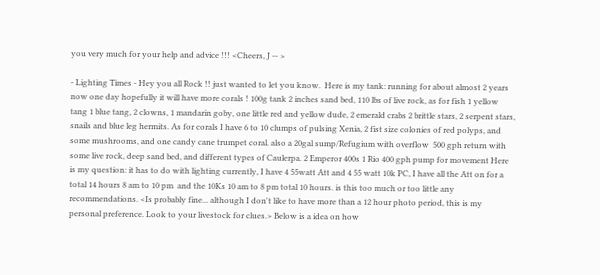you very much for your help and advice !!! <Cheers, J -- >

- Lighting Times - Hey you all Rock !! just wanted to let you know.  Here is my tank: running for about almost 2 years now one day hopefully it will have more corals ! 100g tank 2 inches sand bed, 110 lbs of live rock, as for fish 1 yellow tang 1 blue tang, 2 clowns, 1 mandarin goby, one little red and yellow dude, 2 emerald crabs 2 brittle stars, 2 serpent stars, snails and blue leg hermits. As for corals I have 6 to 10 clumps of pulsing Xenia, 2 fist size colonies of red polyps, and some mushrooms, and one candy cane trumpet coral. also a 20gal sump/Refugium with overflow  500 gph return with some live rock, deep sand bed, and different types of Caulerpa. 2 Emperor 400s 1 Rio 400 gph pump for movement Here is my question: it has to do with lighting currently, I have 4 55watt Att and 4 55 watt 10k PC, I have all the Att on for a total 14 hours 8 am to 10 pm  and the 10Ks 10 am to 8 pm total 10 hours. is this too much or too little any recommendations. <Is probably fine... although I don't like to have more than a 12 hour photo period, this is my personal preference. Look to your livestock for clues.> Below is a idea on how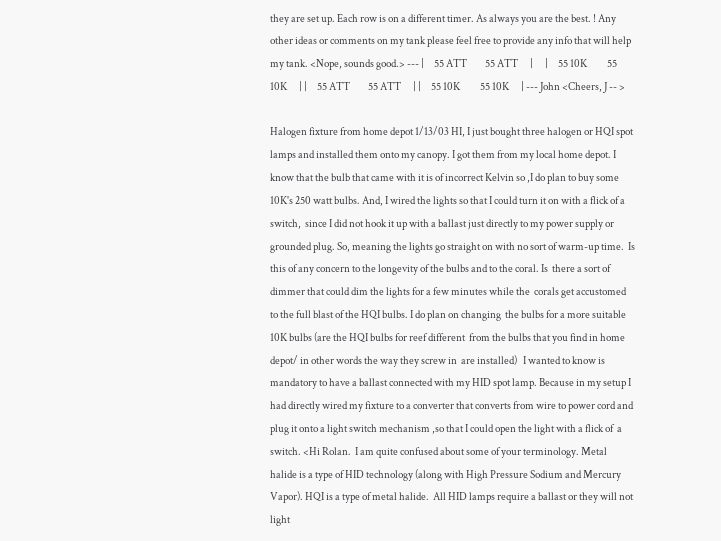they are set up. Each row is on a different timer. As always you are the best. ! Any other ideas or comments on my tank please feel free to provide any info that will help my tank. <Nope, sounds good.> --- |     55 ATT         55 ATT      |      |     55 10K          55 10K      | |     55 ATT         55 ATT      | |     55 10K          55 10K      | --- John <Cheers, J -- >

Halogen fixture from home depot 1/13/03 HI, I just bought three halogen or HQI spot lamps and installed them onto my canopy. I got them from my local home depot. I know that the bulb that came with it is of incorrect Kelvin so ,I do plan to buy some 10K's 250 watt bulbs. And, I wired the lights so that I could turn it on with a flick of a switch,  since I did not hook it up with a ballast just directly to my power supply or  grounded plug. So, meaning the lights go straight on with no sort of warm-up time.  Is this of any concern to the longevity of the bulbs and to the coral. Is  there a sort of dimmer that could dim the lights for a few minutes while the  corals get accustomed to the full blast of the HQI bulbs. I do plan on changing  the bulbs for a more suitable 10K bulbs (are the HQI bulbs for reef different  from the bulbs that you find in home depot/ in other words the way they screw in  are installed)   I wanted to know is mandatory to have a ballast connected with my HID spot lamp. Because in my setup I had directly wired my fixture to a converter that converts from wire to power cord and plug it onto a light switch mechanism ,so that I could open the light with a flick of  a switch. <Hi Rolan.  I am quite confused about some of your terminology. Metal halide is a type of HID technology (along with High Pressure Sodium and Mercury Vapor). HQI is a type of metal halide.  All HID lamps require a ballast or they will not light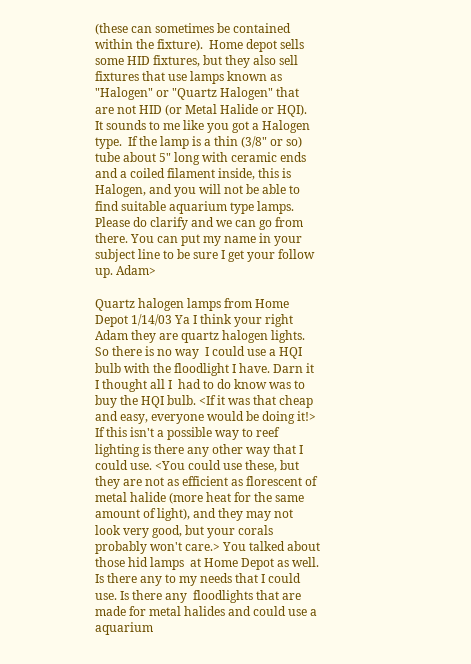(these can sometimes be contained within the fixture).  Home depot sells some HID fixtures, but they also sell fixtures that use lamps known as "Halogen" or "Quartz Halogen" that are not HID (or Metal Halide or HQI).  It sounds to me like you got a Halogen type.  If the lamp is a thin (3/8" or so) tube about 5" long with ceramic ends and a coiled filament inside, this is Halogen, and you will not be able to find suitable aquarium type lamps.  Please do clarify and we can go from there. You can put my name in your subject line to be sure I get your follow up. Adam>

Quartz halogen lamps from Home Depot 1/14/03 Ya I think your right Adam they are quartz halogen lights. So there is no way  I could use a HQI bulb with the floodlight I have. Darn it I thought all I  had to do know was to buy the HQI bulb. <If it was that cheap and easy, everyone would be doing it!> If this isn't a possible way to reef  lighting is there any other way that I could use. <You could use these, but they are not as efficient as florescent of metal halide (more heat for the same amount of light), and they may not look very good, but your corals probably won't care.> You talked about those hid lamps  at Home Depot as well. Is there any to my needs that I could use. Is there any  floodlights that are made for metal halides and could use a aquarium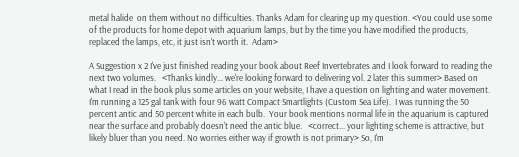metal halide  on them without no difficulties. Thanks Adam for clearing up my question. <You could use some of the products for home depot with aquarium lamps, but by the time you have modified the products, replaced the lamps, etc, it just isn't worth it.  Adam>

A Suggestion x 2 I've just finished reading your book about Reef Invertebrates and I look forward to reading the next two volumes.   <Thanks kindly... we're looking forward to delivering vol. 2 later this summer> Based on what I read in the book plus some articles on your website, I have a question on lighting and water movement. I'm running a 125 gal tank with four 96 watt Compact Smartlights (Custom Sea Life).  I was running the 50 percent antic and 50 percent white in each bulb.  Your book mentions normal life in the aquarium is captured near the surface and probably doesn't need the antic blue.   <correct... your lighting scheme is attractive, but likely bluer than you need. No worries either way if growth is not primary> So, I'm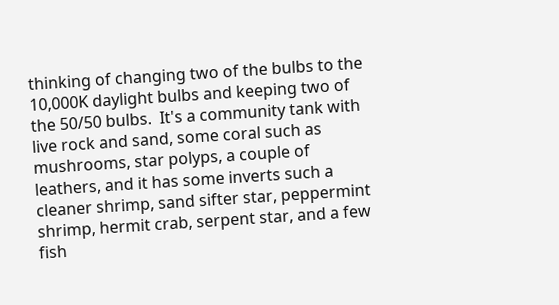thinking of changing two of the bulbs to the 10,000K daylight bulbs and keeping two of the 50/50 bulbs.  It's a community tank with live rock and sand, some coral such as mushrooms, star polyps, a couple of leathers, and it has some inverts such a cleaner shrimp, sand sifter star, peppermint shrimp, hermit crab, serpent star, and a few fish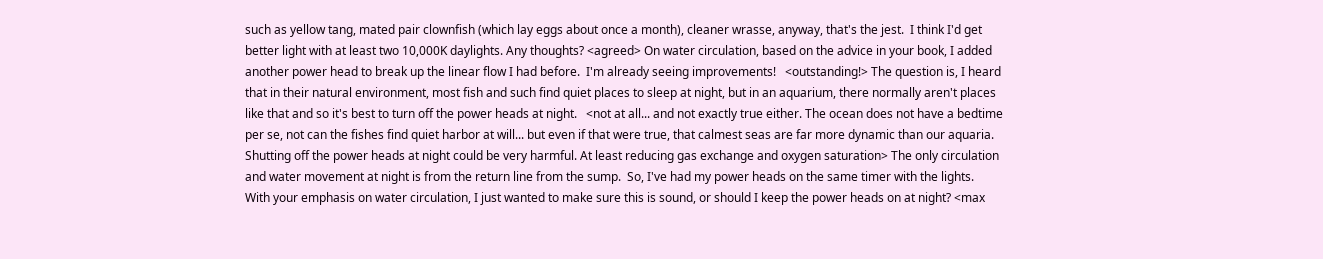such as yellow tang, mated pair clownfish (which lay eggs about once a month), cleaner wrasse, anyway, that's the jest.  I think I'd get better light with at least two 10,000K daylights. Any thoughts? <agreed> On water circulation, based on the advice in your book, I added another power head to break up the linear flow I had before.  I'm already seeing improvements!   <outstanding!> The question is, I heard that in their natural environment, most fish and such find quiet places to sleep at night, but in an aquarium, there normally aren't places like that and so it's best to turn off the power heads at night.   <not at all... and not exactly true either. The ocean does not have a bedtime per se, not can the fishes find quiet harbor at will... but even if that were true, that calmest seas are far more dynamic than our aquaria. Shutting off the power heads at night could be very harmful. At least reducing gas exchange and oxygen saturation> The only circulation and water movement at night is from the return line from the sump.  So, I've had my power heads on the same timer with the lights.  With your emphasis on water circulation, I just wanted to make sure this is sound, or should I keep the power heads on at night? <max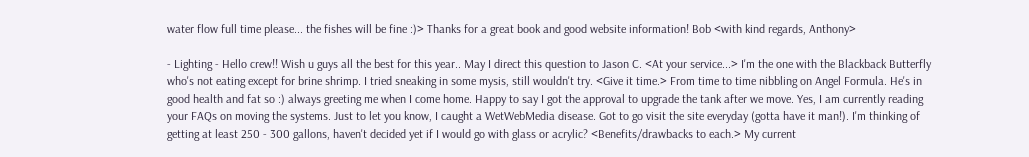water flow full time please... the fishes will be fine :)> Thanks for a great book and good website information! Bob <with kind regards, Anthony>

- Lighting - Hello crew!! Wish u guys all the best for this year.. May I direct this question to Jason C. <At your service...> I'm the one with the Blackback Butterfly who's not eating except for brine shrimp. I tried sneaking in some mysis, still wouldn't try. <Give it time.> From time to time nibbling on Angel Formula. He's in good health and fat so :) always greeting me when I come home. Happy to say I got the approval to upgrade the tank after we move. Yes, I am currently reading your FAQs on moving the systems. Just to let you know, I caught a WetWebMedia disease. Got to go visit the site everyday (gotta have it man!). I'm thinking of getting at least 250 - 300 gallons, haven't decided yet if I would go with glass or acrylic? <Benefits/drawbacks to each.> My current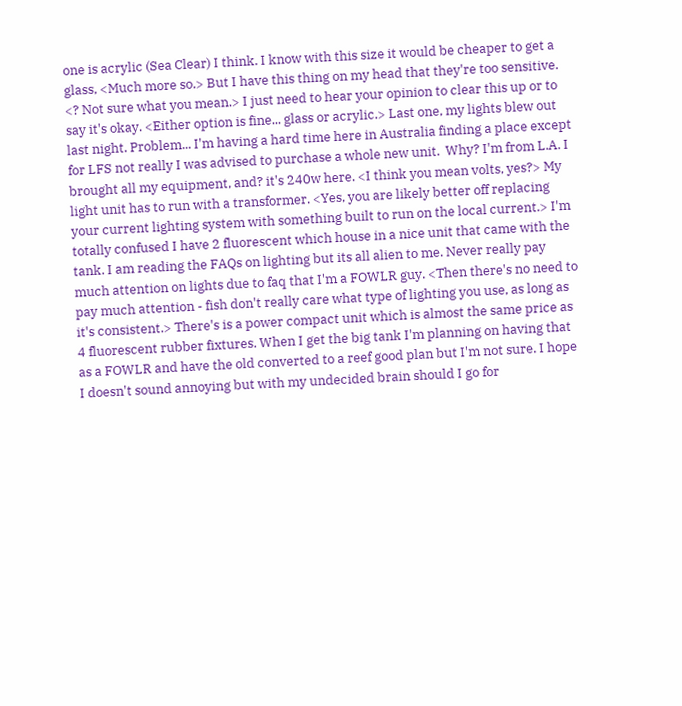one is acrylic (Sea Clear) I think. I know with this size it would be cheaper to get a glass, <Much more so.> But I have this thing on my head that they're too sensitive. <? Not sure what you mean.> I just need to hear your opinion to clear this up or to say it's okay. <Either option is fine... glass or acrylic.> Last one, my lights blew out last night. Problem... I'm having a hard time here in Australia finding a place except for LFS not really I was advised to purchase a whole new unit.  Why? I'm from L.A. I brought all my equipment, and? it's 240w here. <I think you mean volts, yes?> My light unit has to run with a transformer. <Yes, you are likely better off replacing your current lighting system with something built to run on the local current.> I'm totally confused I have 2 fluorescent which house in a nice unit that came with the tank. I am reading the FAQs on lighting but its all alien to me. Never really pay much attention on lights due to faq that I'm a FOWLR guy. <Then there's no need to pay much attention - fish don't really care what type of lighting you use, as long as it's consistent.> There's is a power compact unit which is almost the same price as 4 fluorescent rubber fixtures. When I get the big tank I'm planning on having that as a FOWLR and have the old converted to a reef good plan but I'm not sure. I hope I doesn't sound annoying but with my undecided brain should I go for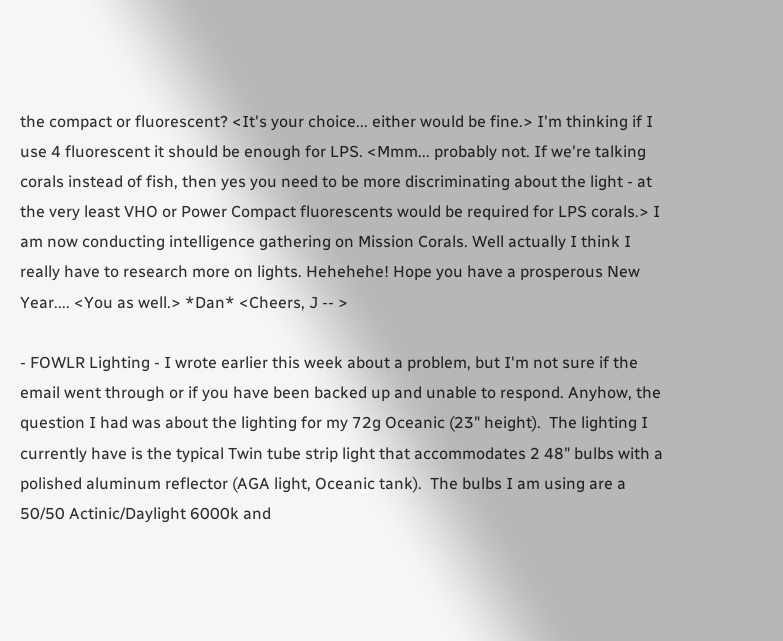the compact or fluorescent? <It's your choice... either would be fine.> I'm thinking if I use 4 fluorescent it should be enough for LPS. <Mmm... probably not. If we're talking corals instead of fish, then yes you need to be more discriminating about the light - at the very least VHO or Power Compact fluorescents would be required for LPS corals.> I am now conducting intelligence gathering on Mission Corals. Well actually I think I really have to research more on lights. Hehehehe! Hope you have a prosperous New Year.... <You as well.> *Dan* <Cheers, J -- >

- FOWLR Lighting - I wrote earlier this week about a problem, but I'm not sure if the email went through or if you have been backed up and unable to respond. Anyhow, the question I had was about the lighting for my 72g Oceanic (23" height).  The lighting I currently have is the typical Twin tube strip light that accommodates 2 48" bulbs with a polished aluminum reflector (AGA light, Oceanic tank).  The bulbs I am using are a 50/50 Actinic/Daylight 6000k and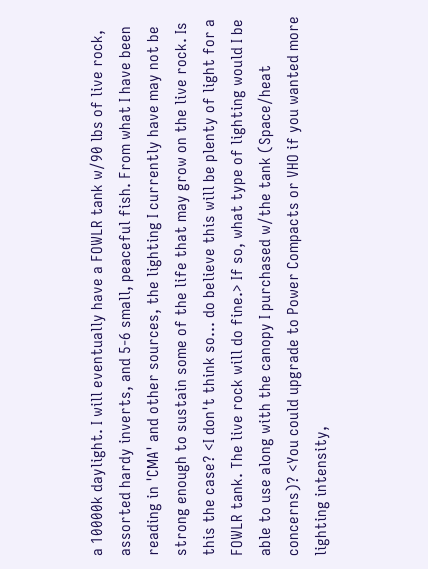a 10000k daylight. I will eventually have a FOWLR tank w/90 lbs of live rock, assorted hardy inverts, and 5-6 small, peaceful fish. From what I have been reading in 'CMA' and other sources, the lighting I currently have may not be strong enough to sustain some of the life that may grow on the live rock. Is this the case? <I don't think so... do believe this will be plenty of light for a FOWLR tank. The live rock will do fine.> If so, what type of lighting would I be able to use along with the canopy I purchased w/the tank (Space/heat concerns)? <You could upgrade to Power Compacts or VHO if you wanted more lighting intensity,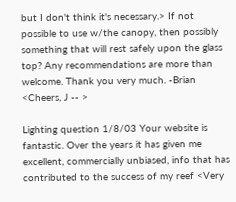but I don't think it's necessary.> If not possible to use w/the canopy, then possibly something that will rest safely upon the glass top? Any recommendations are more than welcome. Thank you very much. -Brian <Cheers, J -- >

Lighting question 1/8/03 Your website is fantastic. Over the years it has given me excellent, commercially unbiased, info that has contributed to the success of my reef <Very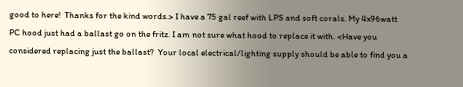good to here!  Thanks for the kind words.> I have a 75 gal reef with LPS and soft corals. My 4x96watt PC hood just had a ballast go on the fritz. I am not sure what hood to replace it with. <Have you considered replacing just the ballast?  Your local electrical/lighting supply should be able to find you a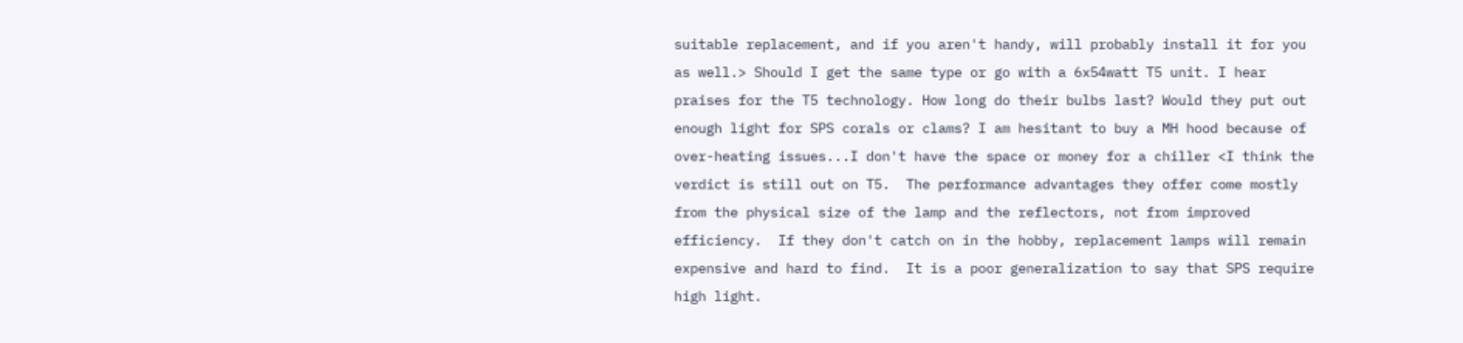suitable replacement, and if you aren't handy, will probably install it for you as well.> Should I get the same type or go with a 6x54watt T5 unit. I hear praises for the T5 technology. How long do their bulbs last? Would they put out enough light for SPS corals or clams? I am hesitant to buy a MH hood because of over-heating issues...I don't have the space or money for a chiller <I think the verdict is still out on T5.  The performance advantages they offer come mostly from the physical size of the lamp and the reflectors, not from improved efficiency.  If they don't catch on in the hobby, replacement lamps will remain expensive and hard to find.  It is a poor generalization to say that SPS require high light.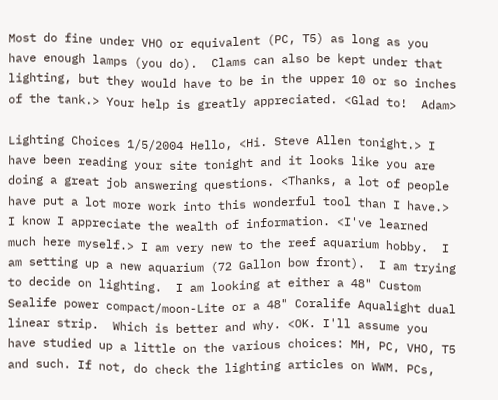Most do fine under VHO or equivalent (PC, T5) as long as you have enough lamps (you do).  Clams can also be kept under that lighting, but they would have to be in the upper 10 or so inches of the tank.> Your help is greatly appreciated. <Glad to!  Adam>

Lighting Choices 1/5/2004 Hello, <Hi. Steve Allen tonight.> I have been reading your site tonight and it looks like you are doing a great job answering questions. <Thanks, a lot of people have put a lot more work into this wonderful tool than I have.> I know I appreciate the wealth of information. <I've learned much here myself.> I am very new to the reef aquarium hobby.  I am setting up a new aquarium (72 Gallon bow front).  I am trying to decide on lighting.  I am looking at either a 48" Custom Sealife power compact/moon-Lite or a 48" Coralife Aqualight dual linear strip.  Which is better and why. <OK. I'll assume you have studied up a little on the various choices: MH, PC, VHO, T5 and such. If not, do check the lighting articles on WWM. PCs,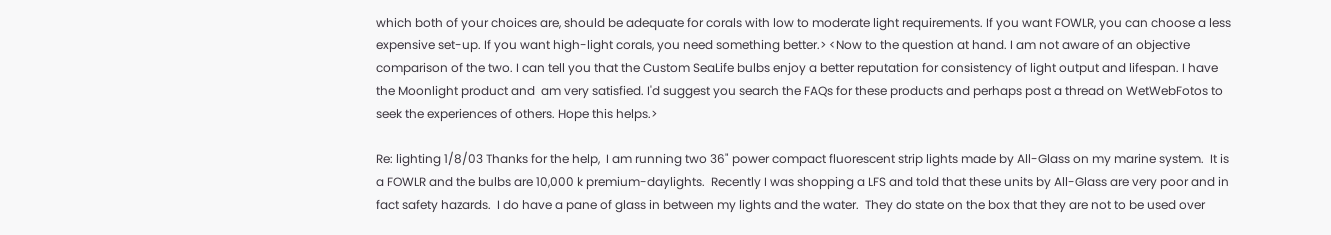which both of your choices are, should be adequate for corals with low to moderate light requirements. If you want FOWLR, you can choose a less expensive set-up. If you want high-light corals, you need something better.> <Now to the question at hand. I am not aware of an objective comparison of the two. I can tell you that the Custom SeaLife bulbs enjoy a better reputation for consistency of light output and lifespan. I have the Moonlight product and  am very satisfied. I'd suggest you search the FAQs for these products and perhaps post a thread on WetWebFotos to seek the experiences of others. Hope this helps.>

Re: lighting 1/8/03 Thanks for the help,  I am running two 36" power compact fluorescent strip lights made by All-Glass on my marine system.  It is a FOWLR and the bulbs are 10,000 k premium-daylights.  Recently I was shopping a LFS and told that these units by All-Glass are very poor and in fact safety hazards.  I do have a pane of glass in between my lights and the water.  They do state on the box that they are not to be used over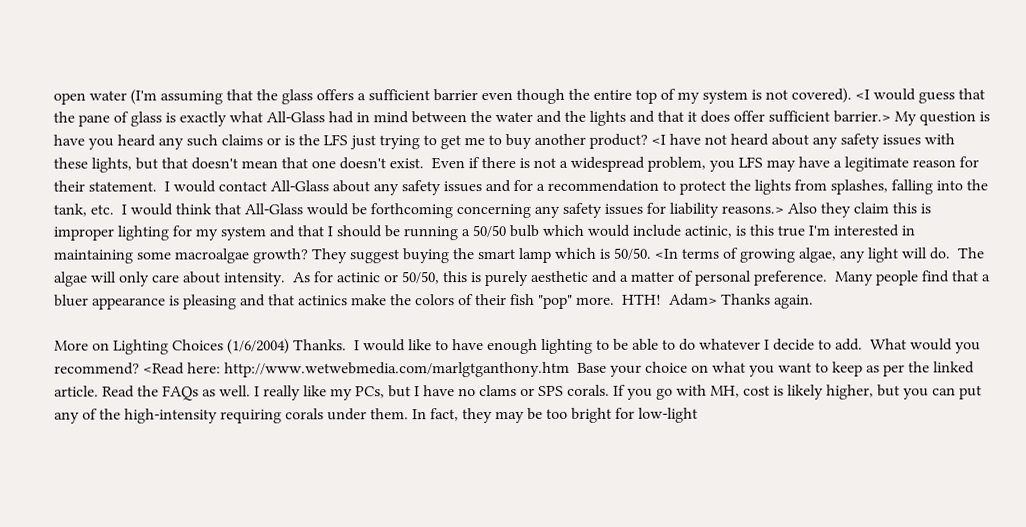open water (I'm assuming that the glass offers a sufficient barrier even though the entire top of my system is not covered). <I would guess that the pane of glass is exactly what All-Glass had in mind between the water and the lights and that it does offer sufficient barrier.> My question is have you heard any such claims or is the LFS just trying to get me to buy another product? <I have not heard about any safety issues with these lights, but that doesn't mean that one doesn't exist.  Even if there is not a widespread problem, you LFS may have a legitimate reason for their statement.  I would contact All-Glass about any safety issues and for a recommendation to protect the lights from splashes, falling into the tank, etc.  I would think that All-Glass would be forthcoming concerning any safety issues for liability reasons.> Also they claim this is improper lighting for my system and that I should be running a 50/50 bulb which would include actinic, is this true I'm interested in maintaining some macroalgae growth? They suggest buying the smart lamp which is 50/50. <In terms of growing algae, any light will do.  The algae will only care about intensity.  As for actinic or 50/50, this is purely aesthetic and a matter of personal preference.  Many people find that a bluer appearance is pleasing and that actinics make the colors of their fish "pop" more.  HTH!  Adam> Thanks again.

More on Lighting Choices (1/6/2004) Thanks.  I would like to have enough lighting to be able to do whatever I decide to add.  What would you recommend? <Read here: http://www.wetwebmedia.com/marlgtganthony.htm  Base your choice on what you want to keep as per the linked article. Read the FAQs as well. I really like my PCs, but I have no clams or SPS corals. If you go with MH, cost is likely higher, but you can put any of the high-intensity requiring corals under them. In fact, they may be too bright for low-light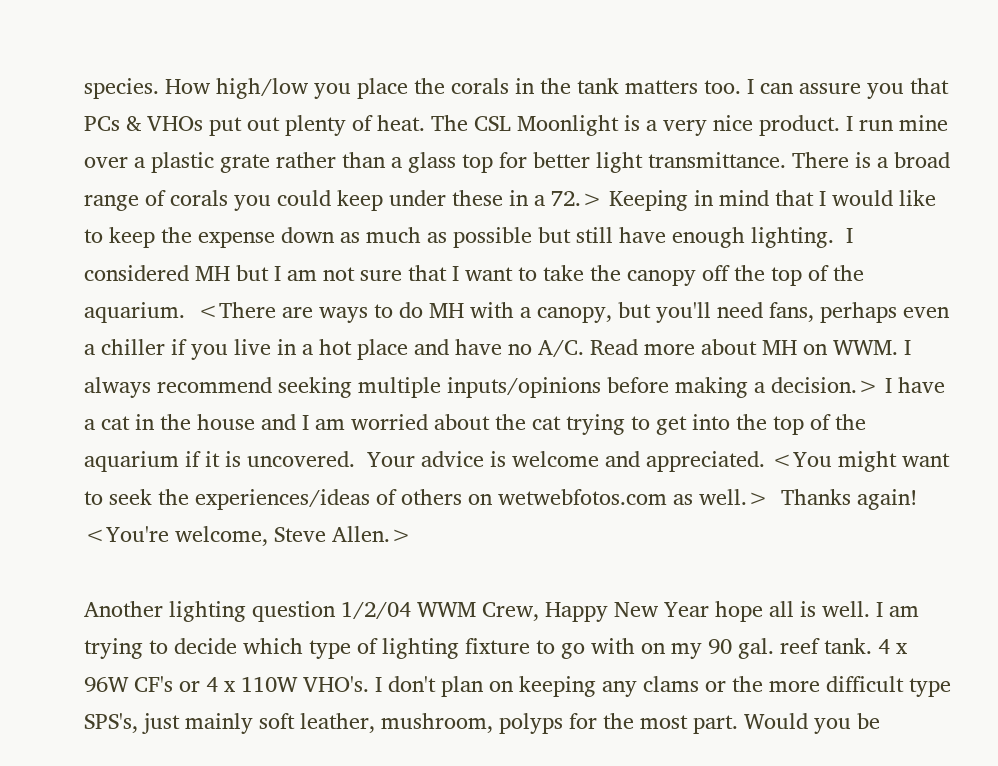species. How high/low you place the corals in the tank matters too. I can assure you that PCs & VHOs put out plenty of heat. The CSL Moonlight is a very nice product. I run mine over a plastic grate rather than a glass top for better light transmittance. There is a broad range of corals you could keep under these in a 72.> Keeping in mind that I would like to keep the expense down as much as possible but still have enough lighting.  I considered MH but I am not sure that I want to take the canopy off the top of the aquarium.  <There are ways to do MH with a canopy, but you'll need fans, perhaps even a chiller if you live in a hot place and have no A/C. Read more about MH on WWM. I always recommend seeking multiple inputs/opinions before making a decision.> I have a cat in the house and I am worried about the cat trying to get into the top of the aquarium if it is uncovered.  Your advice is welcome and appreciated. <You might want to seek the experiences/ideas of others on wetwebfotos.com as well.>  Thanks again! <You're welcome, Steve Allen.>

Another lighting question 1/2/04 WWM Crew, Happy New Year hope all is well. I am trying to decide which type of lighting fixture to go with on my 90 gal. reef tank. 4 x 96W CF's or 4 x 110W VHO's. I don't plan on keeping any clams or the more difficult type SPS's, just mainly soft leather, mushroom, polyps for the most part. Would you be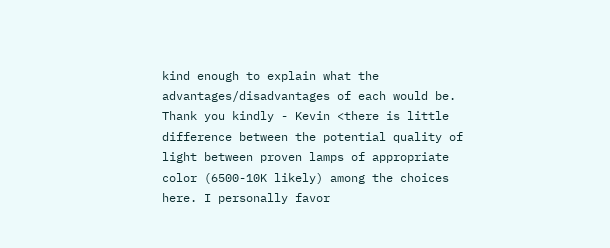kind enough to explain what the advantages/disadvantages of each would be.  Thank you kindly - Kevin <there is little difference between the potential quality of light between proven lamps of appropriate color (6500-10K likely) among the choices here. I personally favor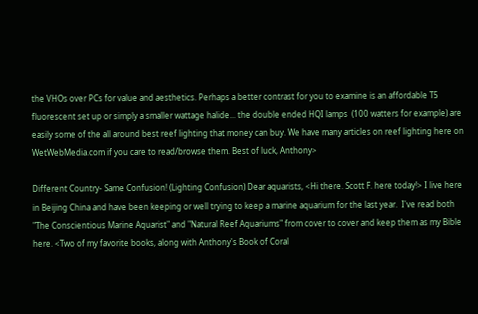the VHOs over PCs for value and aesthetics. Perhaps a better contrast for you to examine is an affordable T5 fluorescent set up or simply a smaller wattage halide... the double ended HQI lamps  (100 watters for example) are easily some of the all around best reef lighting that money can buy. We have many articles on reef lighting here on WetWebMedia.com if you care to read/browse them. Best of luck, Anthony>

Different Country- Same Confusion! (Lighting Confusion) Dear aquarists, <Hi there. Scott F. here today!> I live here in Beijing China and have been keeping or well trying to keep a marine aquarium for the last year.  I've read both "The Conscientious Marine Aquarist" and "Natural Reef Aquariums" from cover to cover and keep them as my Bible here. <Two of my favorite books, along with Anthony's Book of Coral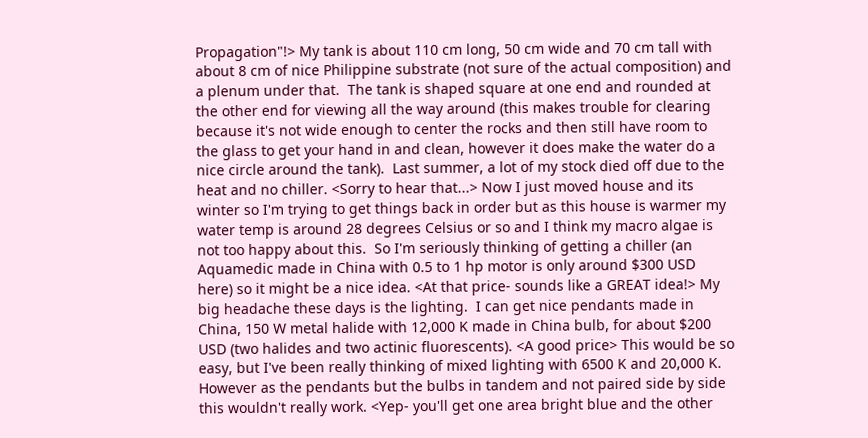Propagation"!> My tank is about 110 cm long, 50 cm wide and 70 cm tall with about 8 cm of nice Philippine substrate (not sure of the actual composition) and a plenum under that.  The tank is shaped square at one end and rounded at the other end for viewing all the way around (this makes trouble for clearing because it's not wide enough to center the rocks and then still have room to the glass to get your hand in and clean, however it does make the water do a nice circle around the tank).  Last summer, a lot of my stock died off due to the heat and no chiller. <Sorry to hear that...> Now I just moved house and its winter so I'm trying to get things back in order but as this house is warmer my water temp is around 28 degrees Celsius or so and I think my macro algae is not too happy about this.  So I'm seriously thinking of getting a chiller (an Aquamedic made in China with 0.5 to 1 hp motor is only around $300 USD here) so it might be a nice idea. <At that price- sounds like a GREAT idea!> My big headache these days is the lighting.  I can get nice pendants made in China, 150 W metal halide with 12,000 K made in China bulb, for about $200 USD (two halides and two actinic fluorescents). <A good price> This would be so easy, but I've been really thinking of mixed lighting with 6500 K and 20,000 K.  However as the pendants but the bulbs in tandem and not paired side by side this wouldn't really work. <Yep- you'll get one area bright blue and the other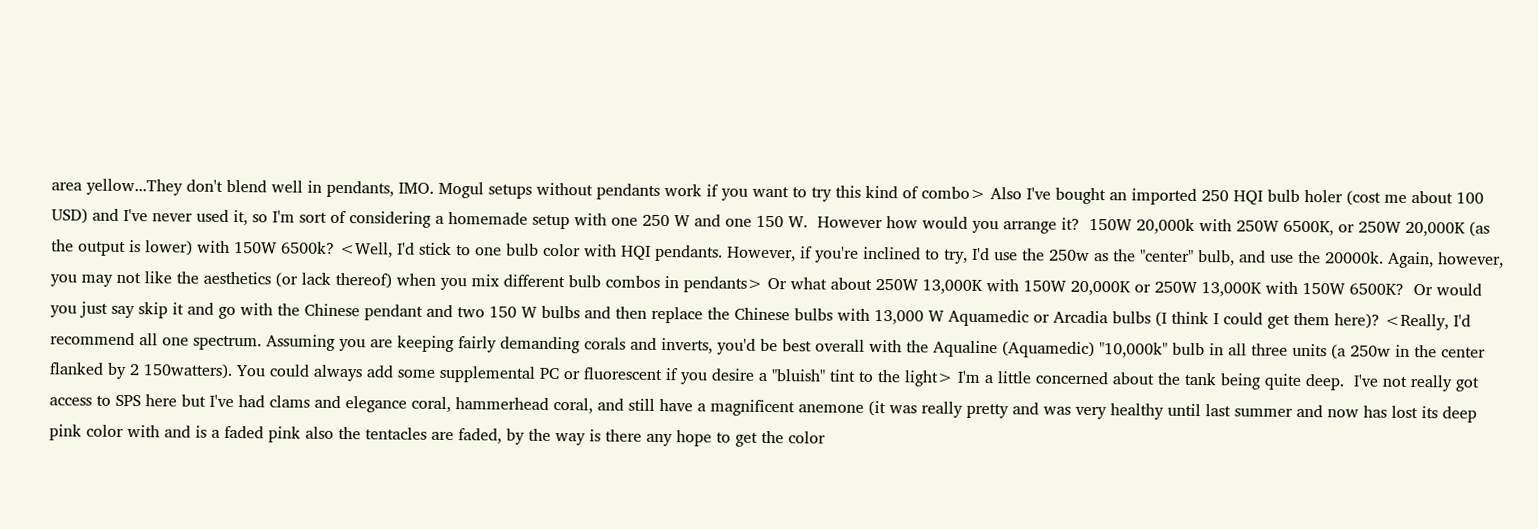area yellow...They don't blend well in pendants, IMO. Mogul setups without pendants work if you want to try this kind of combo> Also I've bought an imported 250 HQI bulb holer (cost me about 100 USD) and I've never used it, so I'm sort of considering a homemade setup with one 250 W and one 150 W.  However how would you arrange it?  150W 20,000k with 250W 6500K, or 250W 20,000K (as the output is lower) with 150W 6500k? <Well, I'd stick to one bulb color with HQI pendants. However, if you're inclined to try, I'd use the 250w as the "center" bulb, and use the 20000k. Again, however, you may not like the aesthetics (or lack thereof) when you mix different bulb combos in pendants> Or what about 250W 13,000K with 150W 20,000K or 250W 13,000K with 150W 6500K?  Or would you just say skip it and go with the Chinese pendant and two 150 W bulbs and then replace the Chinese bulbs with 13,000 W Aquamedic or Arcadia bulbs (I think I could get them here)? <Really, I'd recommend all one spectrum. Assuming you are keeping fairly demanding corals and inverts, you'd be best overall with the Aqualine (Aquamedic) "10,000k" bulb in all three units (a 250w in the center flanked by 2 150watters). You could always add some supplemental PC or fluorescent if you desire a "bluish" tint to the light> I'm a little concerned about the tank being quite deep.  I've not really got access to SPS here but I've had clams and elegance coral, hammerhead coral, and still have a magnificent anemone (it was really pretty and was very healthy until last summer and now has lost its deep pink color with and is a faded pink also the tentacles are faded, by the way is there any hope to get the color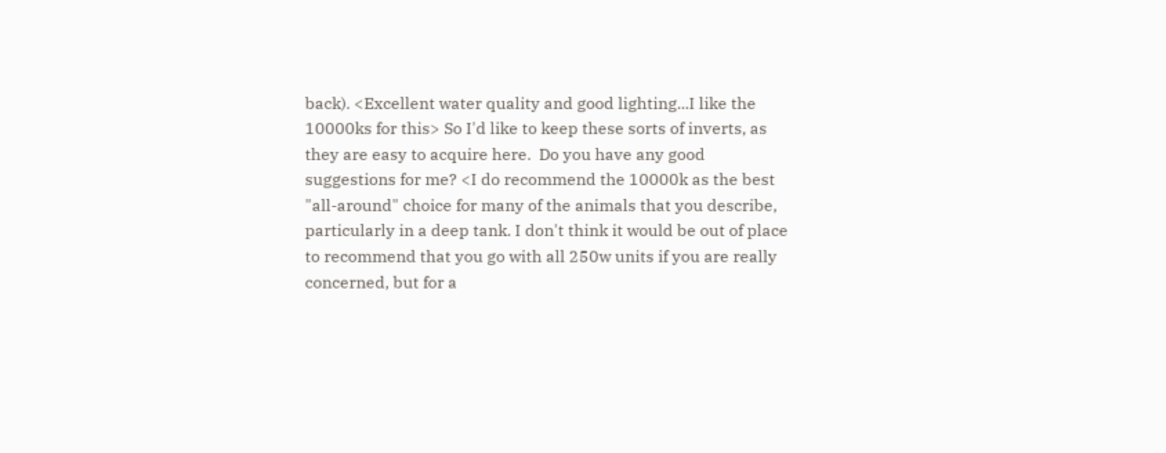back). <Excellent water quality and good lighting...I like the 10000ks for this> So I'd like to keep these sorts of inverts, as they are easy to acquire here.  Do you have any good suggestions for me? <I do recommend the 10000k as the best "all-around" choice for many of the animals that you describe, particularly in a deep tank. I don't think it would be out of place to recommend that you go with all 250w units if you are really concerned, but for a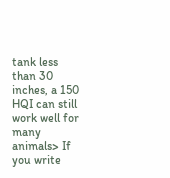tank less than 30 inches, a 150 HQI can still work well for many animals> If you write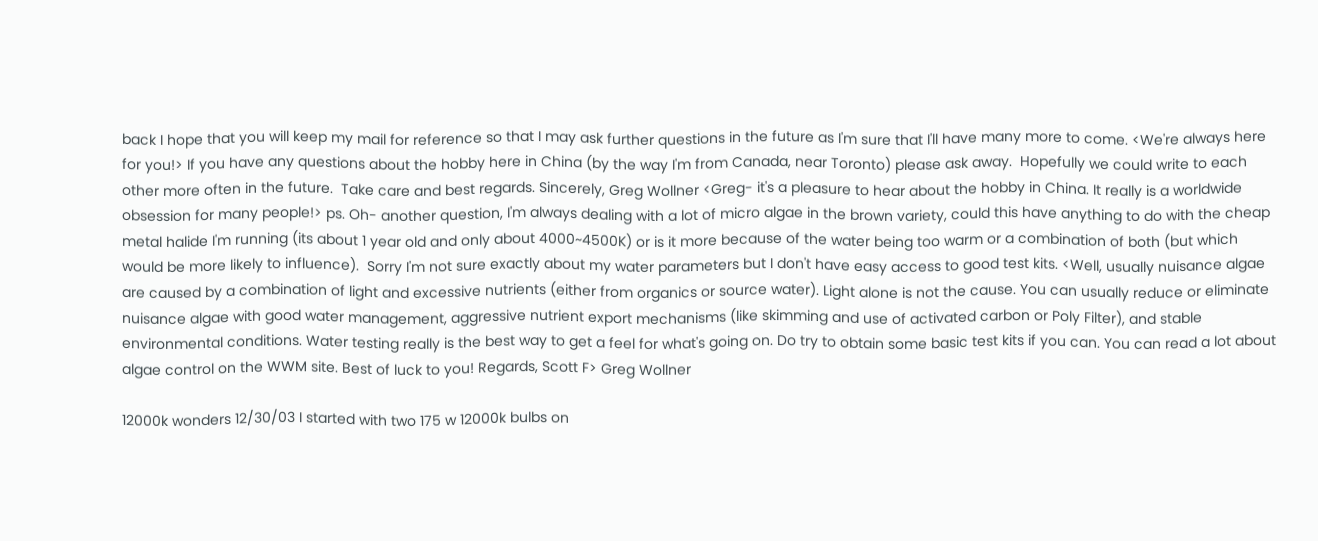back I hope that you will keep my mail for reference so that I may ask further questions in the future as I'm sure that I'll have many more to come. <We're always here for you!> If you have any questions about the hobby here in China (by the way I'm from Canada, near Toronto) please ask away.  Hopefully we could write to each other more often in the future.  Take care and best regards. Sincerely, Greg Wollner <Greg- it's a pleasure to hear about the hobby in China. It really is a worldwide obsession for many people!> ps. Oh- another question, I'm always dealing with a lot of micro algae in the brown variety, could this have anything to do with the cheap metal halide I'm running (its about 1 year old and only about 4000~4500K) or is it more because of the water being too warm or a combination of both (but which would be more likely to influence).  Sorry I'm not sure exactly about my water parameters but I don't have easy access to good test kits. <Well, usually nuisance algae are caused by a combination of light and excessive nutrients (either from organics or source water). Light alone is not the cause. You can usually reduce or eliminate nuisance algae with good water management, aggressive nutrient export mechanisms (like skimming and use of activated carbon or Poly Filter), and stable environmental conditions. Water testing really is the best way to get a feel for what's going on. Do try to obtain some basic test kits if you can. You can read a lot about algae control on the WWM site. Best of luck to you! Regards, Scott F> Greg Wollner

12000k wonders 12/30/03 I started with two 175 w 12000k bulbs on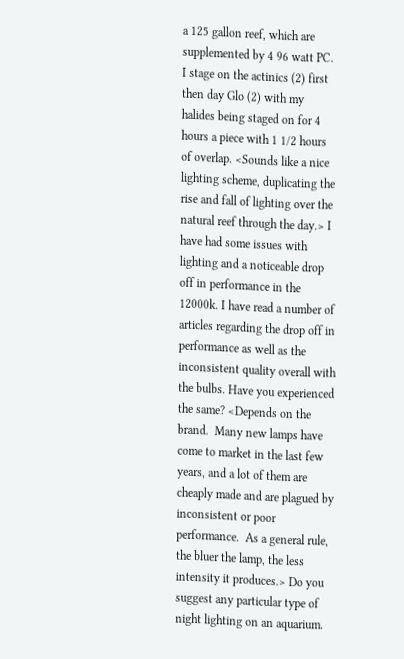a 125 gallon reef, which are supplemented by 4 96 watt PC. I stage on the actinics (2) first then day Glo (2) with my halides being staged on for 4 hours a piece with 1 1/2 hours of overlap. <Sounds like a nice lighting scheme, duplicating the rise and fall of lighting over the natural reef through the day.> I have had some issues with lighting and a noticeable drop off in performance in the 12000k. I have read a number of articles regarding the drop off in performance as well as the inconsistent quality overall with the bulbs. Have you experienced the same? <Depends on the brand.  Many new lamps have come to market in the last few years, and a lot of them are cheaply made and are plagued by inconsistent or poor performance.  As a general rule, the bluer the lamp, the less intensity it produces.> Do you suggest any particular type of night lighting on an aquarium.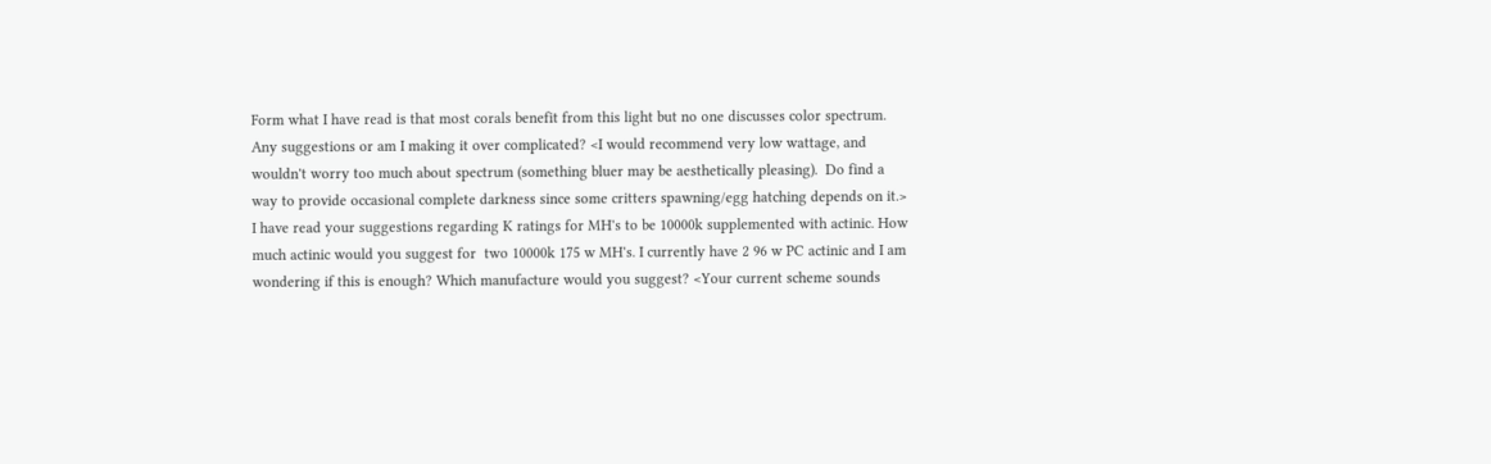Form what I have read is that most corals benefit from this light but no one discusses color spectrum. Any suggestions or am I making it over complicated? <I would recommend very low wattage, and wouldn't worry too much about spectrum (something bluer may be aesthetically pleasing).  Do find a way to provide occasional complete darkness since some critters spawning/egg hatching depends on it.> I have read your suggestions regarding K ratings for MH's to be 10000k supplemented with actinic. How much actinic would you suggest for  two 10000k 175 w MH's. I currently have 2 96 w PC actinic and I am wondering if this is enough? Which manufacture would you suggest? <Your current scheme sounds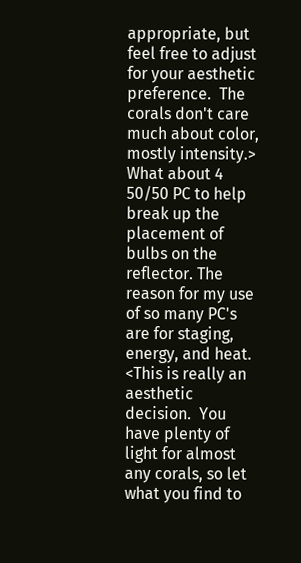appropriate, but feel free to adjust for your aesthetic preference.  The corals don't care much about color, mostly intensity.> What about 4 50/50 PC to help break up the placement of bulbs on the reflector. The reason for my use of so many PC's are for staging, energy, and heat. <This is really an aesthetic decision.  You have plenty of light for almost any corals, so let what you find to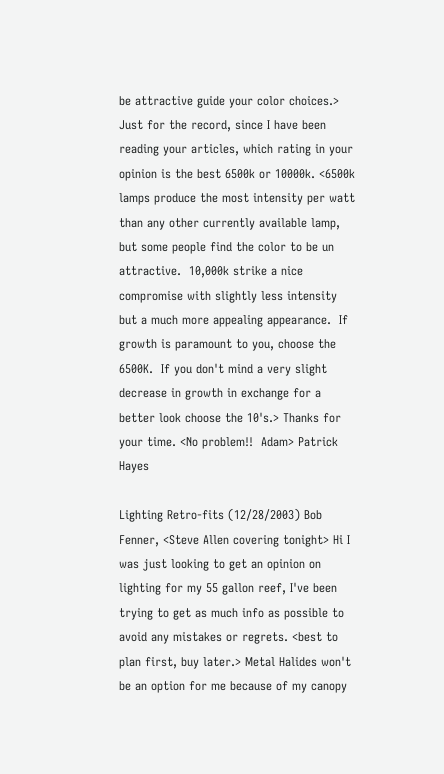be attractive guide your color choices.> Just for the record, since I have been reading your articles, which rating in your opinion is the best 6500k or 10000k. <6500k lamps produce the most intensity per watt than any other currently available lamp, but some people find the color to be un attractive.  10,000k strike a nice compromise with slightly less intensity but a much more appealing appearance.  If growth is paramount to you, choose the 6500K.  If you don't mind a very slight decrease in growth in exchange for a better look choose the 10's.> Thanks for your time. <No problem!!  Adam> Patrick Hayes

Lighting Retro-fits (12/28/2003) Bob Fenner, <Steve Allen covering tonight> Hi I was just looking to get an opinion on lighting for my 55 gallon reef, I've been trying to get as much info as possible to avoid any mistakes or regrets. <best to plan first, buy later.> Metal Halides won't be an option for me because of my canopy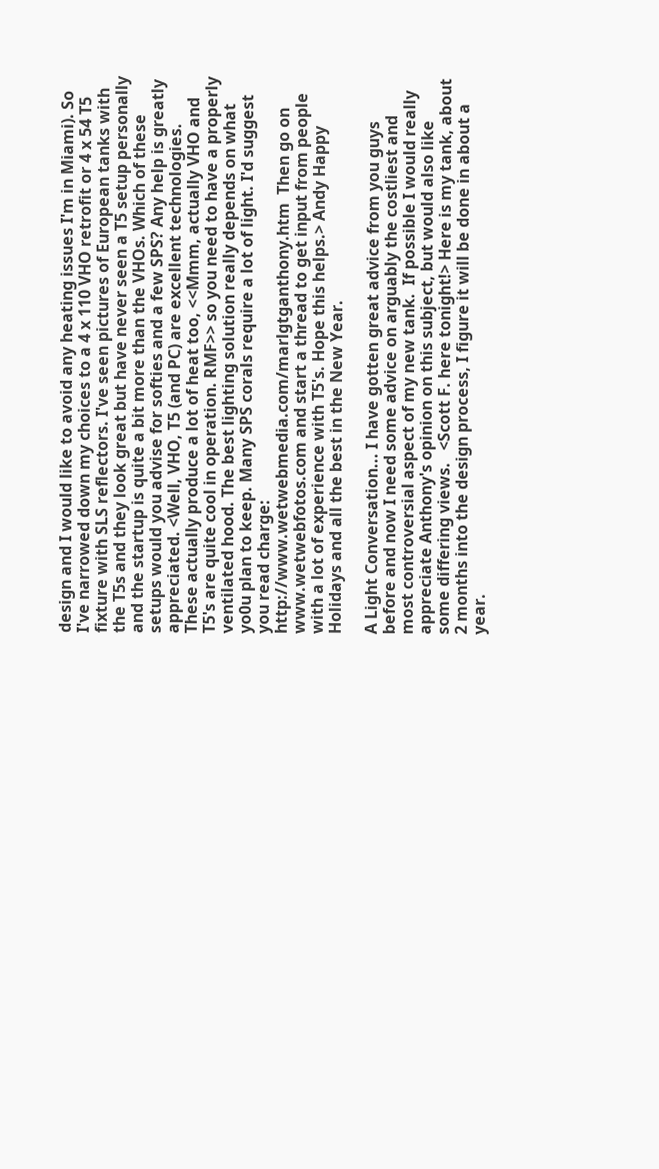design and I would like to avoid any heating issues I'm in Miami). So I've narrowed down my choices to a 4 x 110 VHO retrofit or 4 x 54 T5 fixture with SLS reflectors. I've seen pictures of European tanks with the T5s and they look great but have never seen a T5 setup personally and the startup is quite a bit more than the VHOs. Which of these setups would you advise for softies and a few SPS? Any help is greatly appreciated. <Well, VHO, T5 (and PC) are excellent technologies. These actually produce a lot of heat too, <<Mmm, actually VHO and T5's are quite cool in operation. RMF>> so you need to have a properly ventilated hood. The best lighting solution really depends on what yo0u plan to keep. Many SPS corals require a lot of light. I'd suggest you read charge: http://www.wetwebmedia.com/marlgtganthony.htm  Then go on www.wetwebfotos.com and start a thread to get input from people with a lot of experience with T5's. Hope this helps.> Andy Happy Holidays and all the best in the New Year.

A Light Conversation... I have gotten great advice from you guys before and now I need some advice on arguably the costliest and most controversial aspect of my new tank.  If possible I would really appreciate Anthony's opinion on this subject, but would also like some differing views.   <Scott F. here tonight!> Here is my tank, about 2 months into the design process, I figure it will be done in about a year.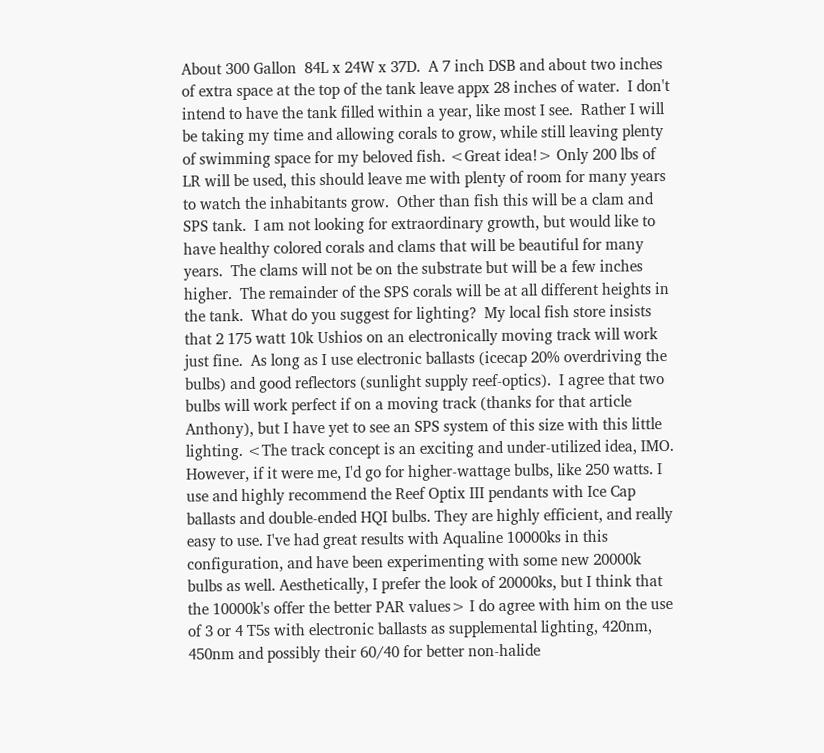About 300 Gallon  84L x 24W x 37D.  A 7 inch DSB and about two inches of extra space at the top of the tank leave appx 28 inches of water.  I don't intend to have the tank filled within a year, like most I see.  Rather I will be taking my time and allowing corals to grow, while still leaving plenty of swimming space for my beloved fish. <Great idea!> Only 200 lbs of LR will be used, this should leave me with plenty of room for many years to watch the inhabitants grow.  Other than fish this will be a clam and SPS tank.  I am not looking for extraordinary growth, but would like to have healthy colored corals and clams that will be beautiful for many years.  The clams will not be on the substrate but will be a few inches higher.  The remainder of the SPS corals will be at all different heights in the tank.  What do you suggest for lighting?  My local fish store insists that 2 175 watt 10k Ushios on an electronically moving track will work just fine.  As long as I use electronic ballasts (icecap 20% overdriving the bulbs) and good reflectors (sunlight supply reef-optics).  I agree that two bulbs will work perfect if on a moving track (thanks for that article Anthony), but I have yet to see an SPS system of this size with this little lighting. <The track concept is an exciting and under-utilized idea, IMO. However, if it were me, I'd go for higher-wattage bulbs, like 250 watts. I use and highly recommend the Reef Optix III pendants with Ice Cap ballasts and double-ended HQI bulbs. They are highly efficient, and really easy to use. I've had great results with Aqualine 10000ks in this configuration, and have been experimenting with some new 20000k bulbs as well. Aesthetically, I prefer the look of 20000ks, but I think that the 10000k's offer the better PAR values> I do agree with him on the use of 3 or 4 T5s with electronic ballasts as supplemental lighting, 420nm, 450nm and possibly their 60/40 for better non-halide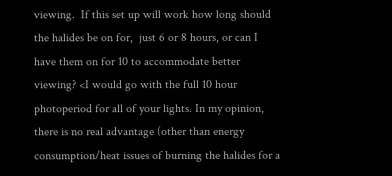viewing.  If this set up will work how long should the halides be on for,  just 6 or 8 hours, or can I have them on for 10 to accommodate better viewing? <I would go with the full 10 hour photoperiod for all of your lights. In my opinion, there is no real advantage (other than energy consumption/heat issues of burning the halides for a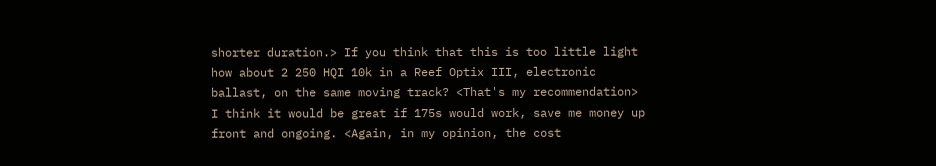shorter duration.> If you think that this is too little light how about 2 250 HQI 10k in a Reef Optix III, electronic ballast, on the same moving track? <That's my recommendation> I think it would be great if 175s would work, save me money up front and ongoing. <Again, in my opinion, the cost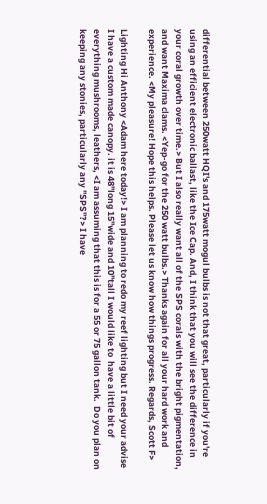differential between 250watt HQI's and 175watt mogul bulbs is not that great, particularly if you're using an efficient electronic ballast, like the Ice Cap. And, I think that you will see the difference in your coral growth over time.> But I also really want all of the SPS corals with the bright pigmentation, and want Maxima clams. <Yep-go for the 250 watt bulbs.> Thanks again for all your hard work and experience. <My pleasure! Hope this helps. Please let us know how things progress. Regards, Scott F>

Lighting Hi Anthony <Adam here today!> I am planning to redo my reef lighting but I need your advise  I have a custom made canopy. it is 48''long 15''wide and 10''tall I would like to  have a little bit of everything mushrooms, leathers, <I am assuming that this is for a 55 or 75 gallon tank.  Do you plan on keeping any stonies, particularly any "SPS"?> I have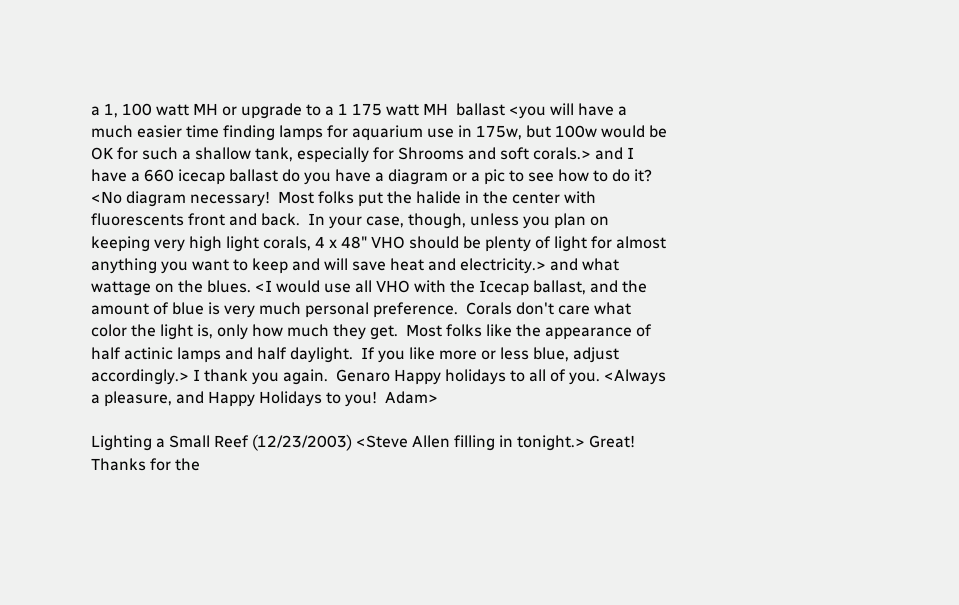a 1, 100 watt MH or upgrade to a 1 175 watt MH  ballast <you will have a much easier time finding lamps for aquarium use in 175w, but 100w would be OK for such a shallow tank, especially for Shrooms and soft corals.> and I have a 660 icecap ballast do you have a diagram or a pic to see how to do it? <No diagram necessary!  Most folks put the halide in the center with fluorescents front and back.  In your case, though, unless you plan on keeping very high light corals, 4 x 48" VHO should be plenty of light for almost anything you want to keep and will save heat and electricity.> and what wattage on the blues. <I would use all VHO with the Icecap ballast, and the amount of blue is very much personal preference.  Corals don't care what color the light is, only how much they get.  Most folks like the appearance of half actinic lamps and half daylight.  If you like more or less blue, adjust accordingly.> I thank you again.  Genaro Happy holidays to all of you. <Always a pleasure, and Happy Holidays to you!  Adam>

Lighting a Small Reef (12/23/2003) <Steve Allen filling in tonight.> Great!  Thanks for the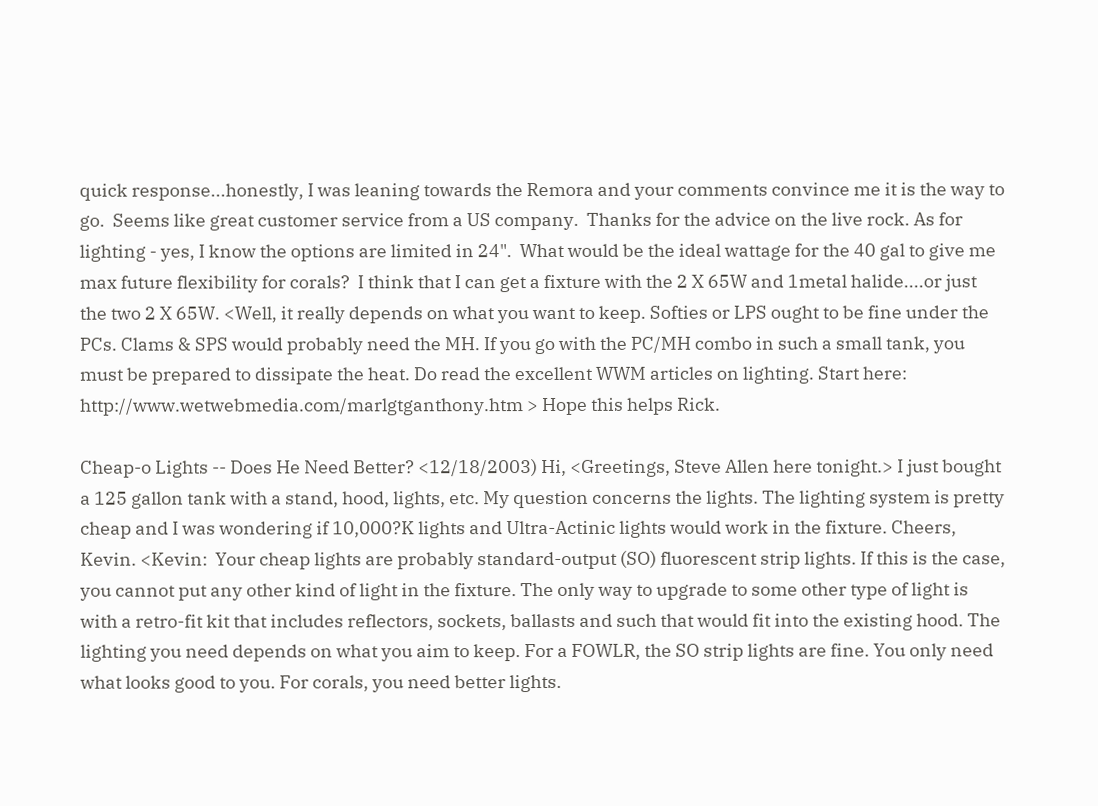quick response...honestly, I was leaning towards the Remora and your comments convince me it is the way to go.  Seems like great customer service from a US company.  Thanks for the advice on the live rock. As for lighting - yes, I know the options are limited in 24".  What would be the ideal wattage for the 40 gal to give me max future flexibility for corals?  I think that I can get a fixture with the 2 X 65W and 1metal halide....or just the two 2 X 65W. <Well, it really depends on what you want to keep. Softies or LPS ought to be fine under the PCs. Clams & SPS would probably need the MH. If you go with the PC/MH combo in such a small tank, you must be prepared to dissipate the heat. Do read the excellent WWM articles on lighting. Start here: http://www.wetwebmedia.com/marlgtganthony.htm > Hope this helps Rick.

Cheap-o Lights -- Does He Need Better? <12/18/2003) Hi, <Greetings, Steve Allen here tonight.> I just bought a 125 gallon tank with a stand, hood, lights, etc. My question concerns the lights. The lighting system is pretty cheap and I was wondering if 10,000?K lights and Ultra-Actinic lights would work in the fixture. Cheers, Kevin. <Kevin:  Your cheap lights are probably standard-output (SO) fluorescent strip lights. If this is the case, you cannot put any other kind of light in the fixture. The only way to upgrade to some other type of light is with a retro-fit kit that includes reflectors, sockets, ballasts and such that would fit into the existing hood. The lighting you need depends on what you aim to keep. For a FOWLR, the SO strip lights are fine. You only need what looks good to you. For corals, you need better lights.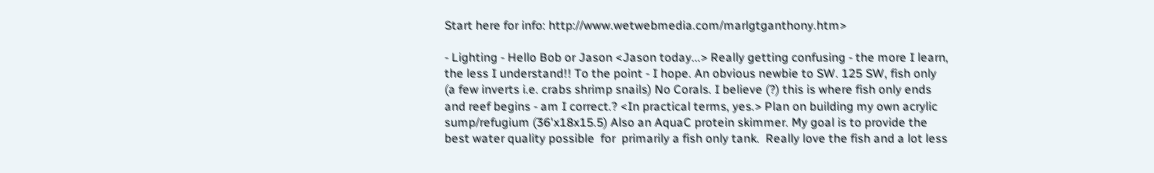Start here for info: http://www.wetwebmedia.com/marlgtganthony.htm>

- Lighting - Hello Bob or Jason <Jason today...> Really getting confusing - the more I learn, the less I understand!! To the point - I hope. An obvious newbie to SW. 125 SW, fish only (a few inverts i.e. crabs shrimp snails) No Corals. I believe (?) this is where fish only ends and reef begins - am I correct.? <In practical terms, yes.> Plan on building my own acrylic sump/refugium (36'x18x15.5) Also an AquaC protein skimmer. My goal is to provide the best water quality possible  for  primarily a fish only tank.  Really love the fish and a lot less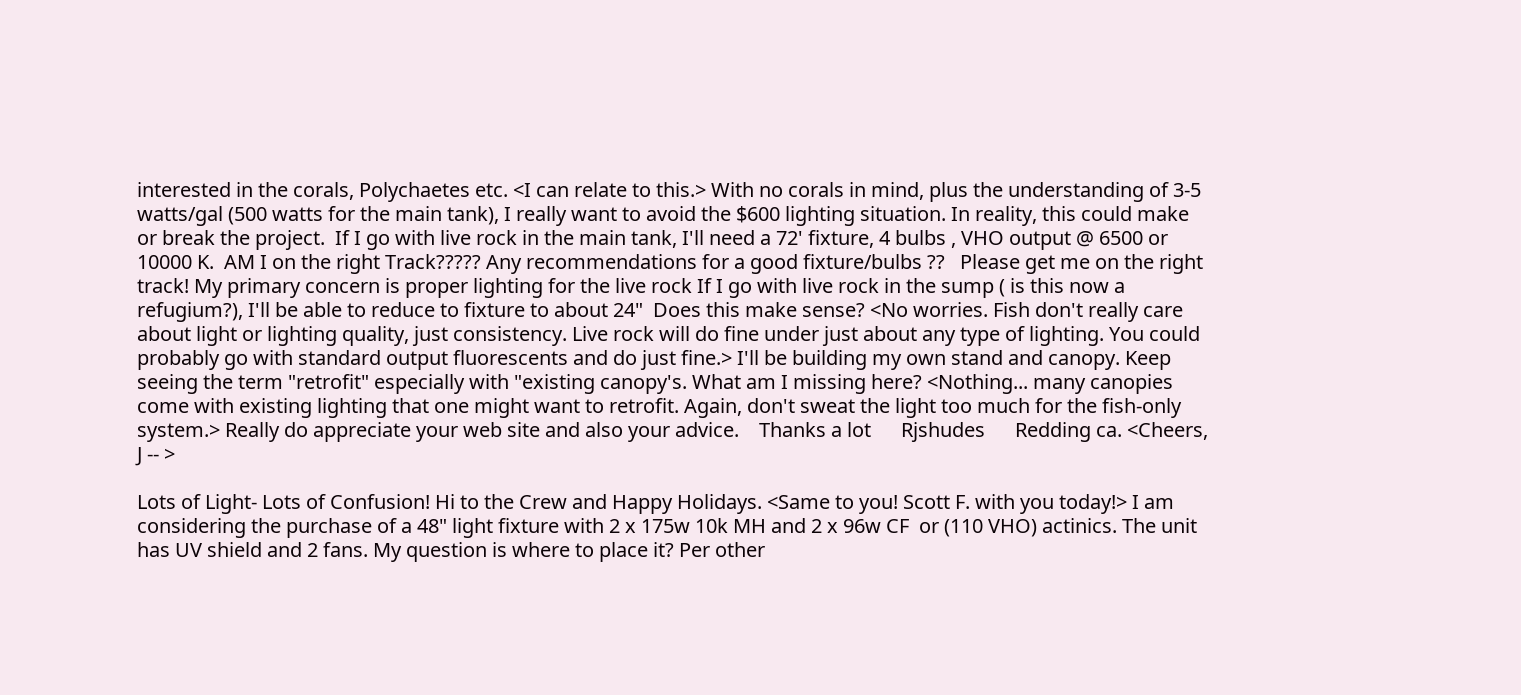interested in the corals, Polychaetes etc. <I can relate to this.> With no corals in mind, plus the understanding of 3-5 watts/gal (500 watts for the main tank), I really want to avoid the $600 lighting situation. In reality, this could make or break the project.  If I go with live rock in the main tank, I'll need a 72' fixture, 4 bulbs , VHO output @ 6500 or 10000 K.  AM I on the right Track????? Any recommendations for a good fixture/bulbs ??   Please get me on the right track! My primary concern is proper lighting for the live rock If I go with live rock in the sump ( is this now a refugium?), I'll be able to reduce to fixture to about 24"  Does this make sense? <No worries. Fish don't really care about light or lighting quality, just consistency. Live rock will do fine under just about any type of lighting. You could probably go with standard output fluorescents and do just fine.> I'll be building my own stand and canopy. Keep seeing the term "retrofit" especially with "existing canopy's. What am I missing here? <Nothing... many canopies come with existing lighting that one might want to retrofit. Again, don't sweat the light too much for the fish-only system.> Really do appreciate your web site and also your advice.    Thanks a lot      Rjshudes      Redding ca. <Cheers, J -- >

Lots of Light- Lots of Confusion! Hi to the Crew and Happy Holidays. <Same to you! Scott F. with you today!> I am considering the purchase of a 48" light fixture with 2 x 175w 10k MH and 2 x 96w CF  or (110 VHO) actinics. The unit has UV shield and 2 fans. My question is where to place it? Per other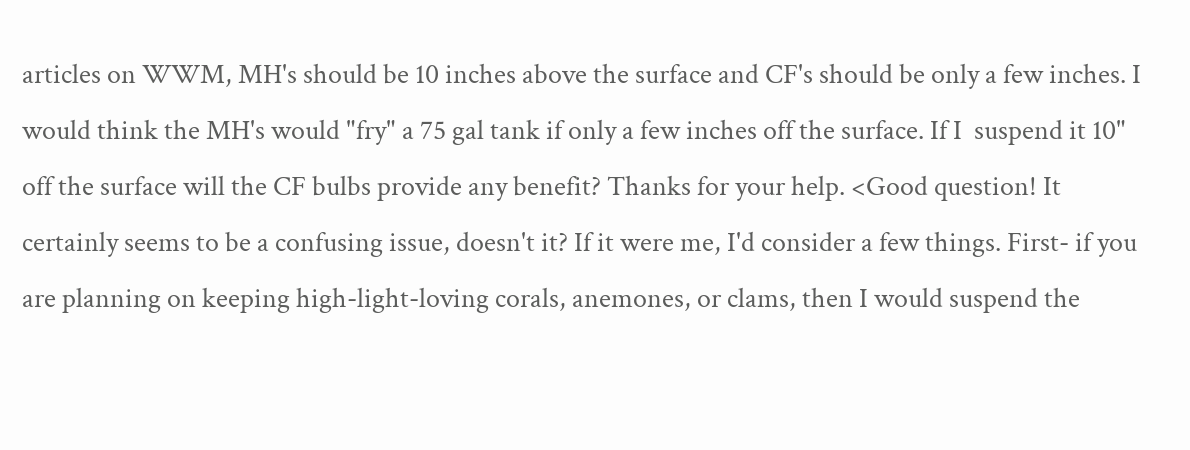articles on WWM, MH's should be 10 inches above the surface and CF's should be only a few inches. I would think the MH's would "fry" a 75 gal tank if only a few inches off the surface. If I  suspend it 10" off the surface will the CF bulbs provide any benefit? Thanks for your help. <Good question! It certainly seems to be a confusing issue, doesn't it? If it were me, I'd consider a few things. First- if you are planning on keeping high-light-loving corals, anemones, or clams, then I would suspend the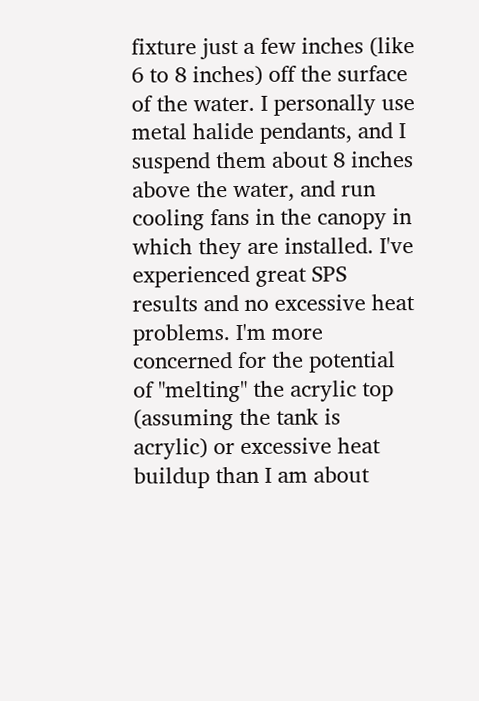fixture just a few inches (like 6 to 8 inches) off the surface of the water. I personally use metal halide pendants, and I suspend them about 8 inches above the water, and run cooling fans in the canopy in which they are installed. I've experienced great SPS results and no excessive heat problems. I'm more concerned for the potential of "melting" the acrylic top (assuming the tank is acrylic) or excessive heat buildup than I am about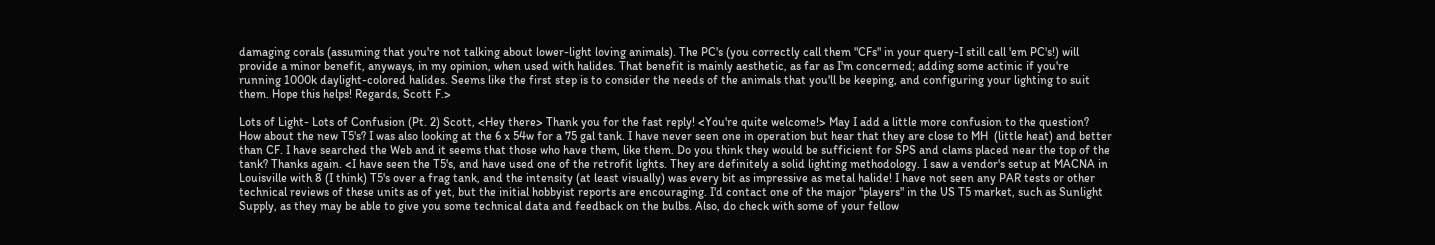damaging corals (assuming that you're not talking about lower-light loving animals). The PC's (you correctly call them "CFs" in your query-I still call 'em PC's!) will provide a minor benefit, anyways, in my opinion, when used with halides. That benefit is mainly aesthetic, as far as I'm concerned; adding some actinic if you're running 1000k daylight-colored halides. Seems like the first step is to consider the needs of the animals that you'll be keeping, and configuring your lighting to suit them. Hope this helps! Regards, Scott F.>

Lots of Light- Lots of Confusion (Pt. 2) Scott, <Hey there> Thank you for the fast reply! <You're quite welcome!> May I add a little more confusion to the question? How about the new T5's? I was also looking at the 6 x 54w for a 75 gal tank. I have never seen one in operation but hear that they are close to MH  (little heat) and better than CF. I have searched the Web and it seems that those who have them, like them. Do you think they would be sufficient for SPS and clams placed near the top of the tank? Thanks again. <I have seen the T5's, and have used one of the retrofit lights. They are definitely a solid lighting methodology. I saw a vendor's setup at MACNA in Louisville with 8 (I think) T5's over a frag tank, and the intensity (at least visually) was every bit as impressive as metal halide! I have not seen any PAR tests or other technical reviews of these units as of yet, but the initial hobbyist reports are encouraging. I'd contact one of the major "players" in the US T5 market, such as Sunlight Supply, as they may be able to give you some technical data and feedback on the bulbs. Also, do check with some of your fellow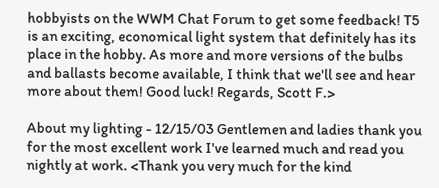hobbyists on the WWM Chat Forum to get some feedback! T5 is an exciting, economical light system that definitely has its place in the hobby. As more and more versions of the bulbs and ballasts become available, I think that we'll see and hear more about them! Good luck! Regards, Scott F.>

About my lighting - 12/15/03 Gentlemen and ladies thank you for the most excellent work I've learned much and read you nightly at work. <Thank you very much for the kind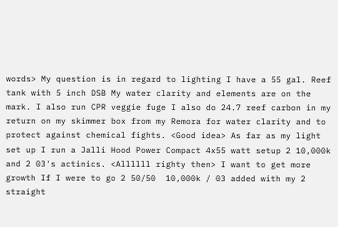words> My question is in regard to lighting I have a 55 gal. Reef tank with 5 inch DSB My water clarity and elements are on the mark. I also run CPR veggie fuge I also do 24.7 reef carbon in my return on my skimmer box from my Remora for water clarity and to protect against chemical fights. <Good idea> As far as my light set up I run a Jalli Hood Power Compact 4x55 watt setup 2 10,000k and 2 03's actinics. <Allllll righty then> I want to get more growth If I were to go 2 50/50  10,000k / 03 added with my 2 straight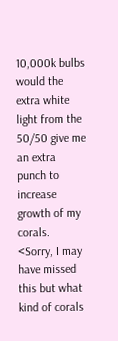10,000k bulbs would the extra white light from the 50/50 give me an extra punch to increase growth of my corals. <Sorry, I may have missed this but what kind of corals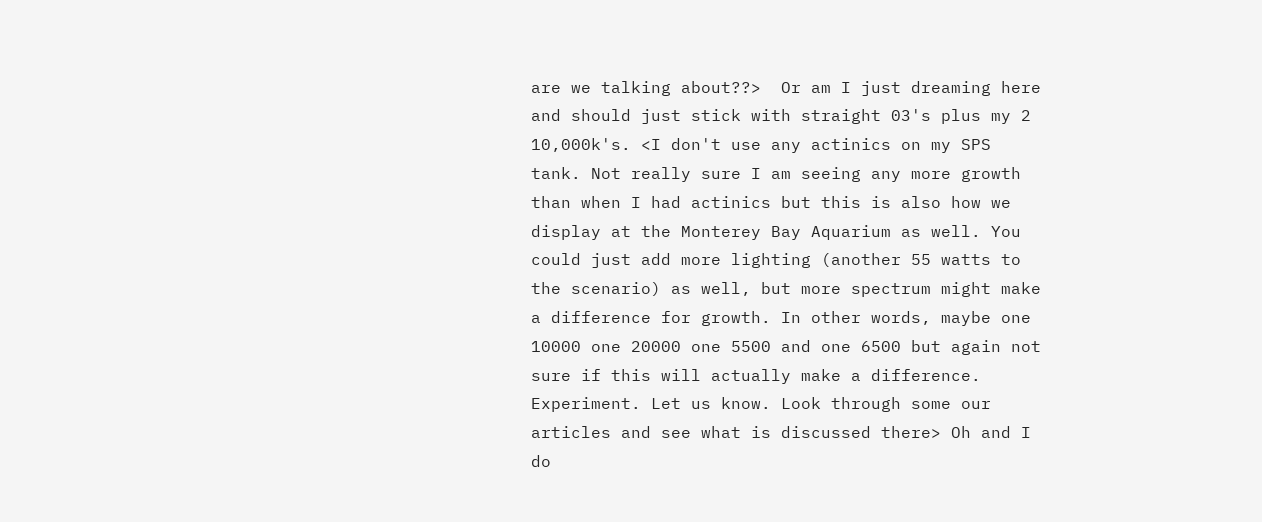are we talking about??>  Or am I just dreaming here and should just stick with straight 03's plus my 2 10,000k's. <I don't use any actinics on my SPS tank. Not really sure I am seeing any more growth than when I had actinics but this is also how we display at the Monterey Bay Aquarium as well. You could just add more lighting (another 55 watts to the scenario) as well, but more spectrum might make a difference for growth. In other words, maybe one 10000 one 20000 one 5500 and one 6500 but again not sure if this will actually make a difference. Experiment. Let us know. Look through some our articles and see what is discussed there> Oh and I do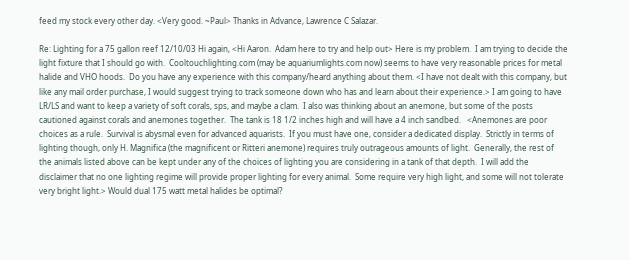feed my stock every other day. <Very good. ~Paul> Thanks in Advance, Lawrence C Salazar.

Re: Lighting for a 75 gallon reef 12/10/03 Hi again, <Hi Aaron.  Adam here to try and help out> Here is my problem.  I am trying to decide the light fixture that I should go with.  Cooltouchlighting.com (may be aquariumlights.com now) seems to have very reasonable prices for metal halide and VHO hoods.  Do you have any experience with this company/heard anything about them. <I have not dealt with this company, but like any mail order purchase, I would suggest trying to track someone down who has and learn about their experience.> I am going to have LR/LS and want to keep a variety of soft corals, sps, and maybe a clam.  I also was thinking about an anemone, but some of the posts cautioned against corals and anemones together.  The tank is 18 1/2 inches high and will have a 4 inch sandbed.   <Anemones are poor choices as a rule.  Survival is abysmal even for advanced aquarists.  If you must have one, consider a dedicated display.  Strictly in terms of lighting though, only H. Magnifica (the magnificent or Ritteri anemone) requires truly outrageous amounts of light.  Generally, the rest of the animals listed above can be kept under any of the choices of lighting you are considering in a tank of that depth.  I will add the disclaimer that no one lighting regime will provide proper lighting for every animal.  Some require very high light, and some will not tolerate very bright light.> Would dual 175 watt metal halides be optimal?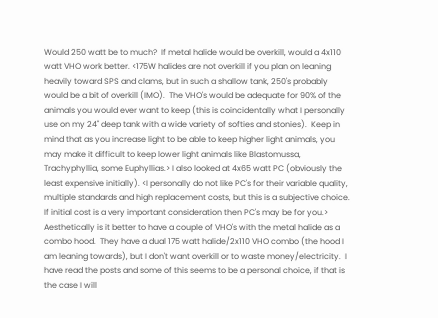Would 250 watt be to much?  If metal halide would be overkill, would a 4x110 watt VHO work better. <175W halides are not overkill if you plan on leaning heavily toward SPS and clams, but in such a shallow tank, 250's probably would be a bit of overkill (IMO).  The VHO's would be adequate for 90% of the animals you would ever want to keep (this is coincidentally what I personally use on my 24" deep tank with a wide variety of softies and stonies).  Keep in mind that as you increase light to be able to keep higher light animals, you may make it difficult to keep lower light animals like Blastomussa, Trachyphyllia, some Euphyllias.> I also looked at 4x65 watt PC (obviously the least expensive initially). <I personally do not like PC's for their variable quality, multiple standards and high replacement costs, but this is a subjective choice.  If initial cost is a very important consideration then PC's may be for you.> Aesthetically is it better to have a couple of VHO's with the metal halide as a combo hood.  They have a dual 175 watt halide/2x110 VHO combo (the hood I am leaning towards), but I don't want overkill or to waste money/electricity.  I have read the posts and some of this seems to be a personal choice, if that is the case I will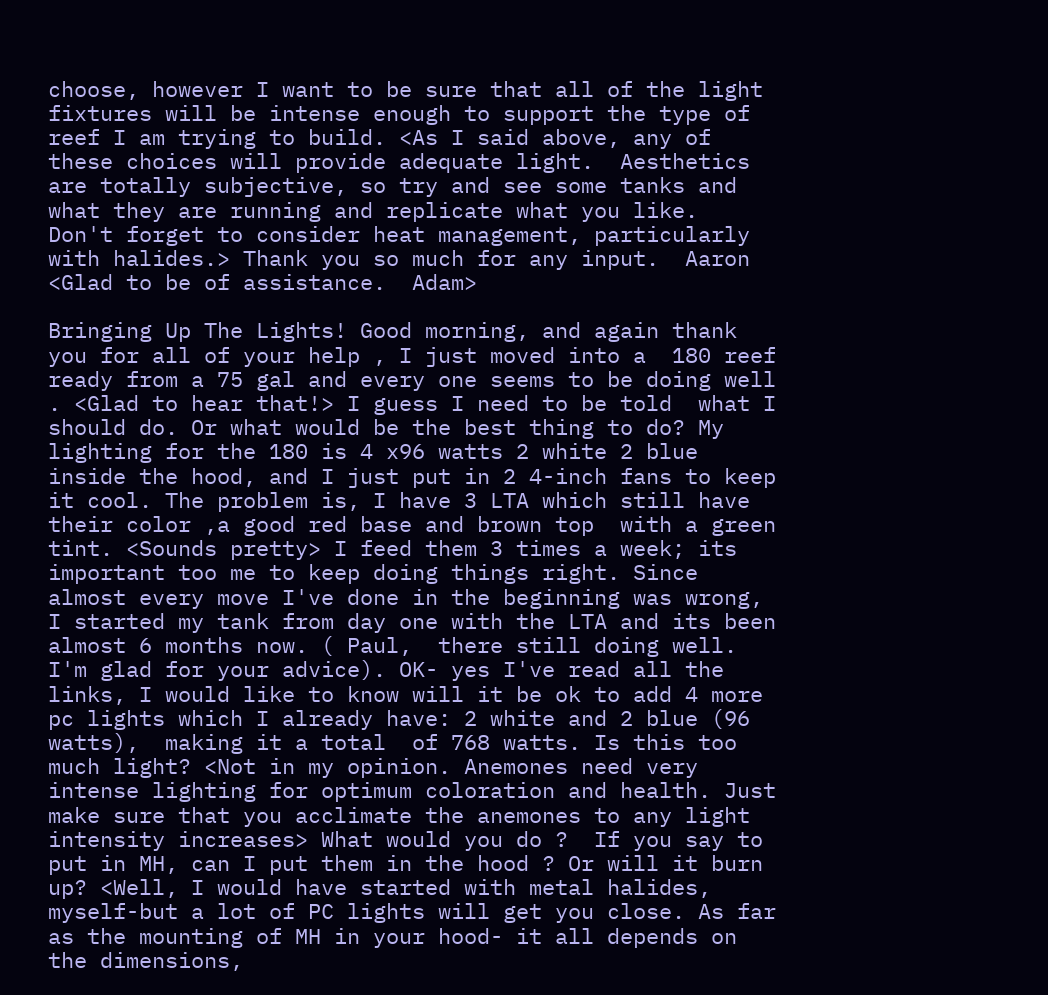choose, however I want to be sure that all of the light fixtures will be intense enough to support the type of reef I am trying to build. <As I said above, any of these choices will provide adequate light.  Aesthetics are totally subjective, so try and see some tanks and what they are running and replicate what you like.  Don't forget to consider heat management, particularly with halides.> Thank you so much for any input.  Aaron <Glad to be of assistance.  Adam>

Bringing Up The Lights! Good morning, and again thank you for all of your help , I just moved into a  180 reef ready from a 75 gal and every one seems to be doing well . <Glad to hear that!> I guess I need to be told  what I should do. Or what would be the best thing to do? My lighting for the 180 is 4 x96 watts 2 white 2 blue inside the hood, and I just put in 2 4-inch fans to keep it cool. The problem is, I have 3 LTA which still have their color ,a good red base and brown top  with a green tint. <Sounds pretty> I feed them 3 times a week; its important too me to keep doing things right. Since almost every move I've done in the beginning was wrong, I started my tank from day one with the LTA and its been almost 6 months now. ( Paul,  there still doing well. I'm glad for your advice). OK- yes I've read all the links, I would like to know will it be ok to add 4 more pc lights which I already have: 2 white and 2 blue (96 watts),  making it a total  of 768 watts. Is this too much light? <Not in my opinion. Anemones need very intense lighting for optimum coloration and health. Just make sure that you acclimate the anemones to any light intensity increases> What would you do ?  If you say to put in MH, can I put them in the hood ? Or will it burn up? <Well, I would have started with metal halides, myself-but a lot of PC lights will get you close. As far as the mounting of MH in your hood- it all depends on the dimensions,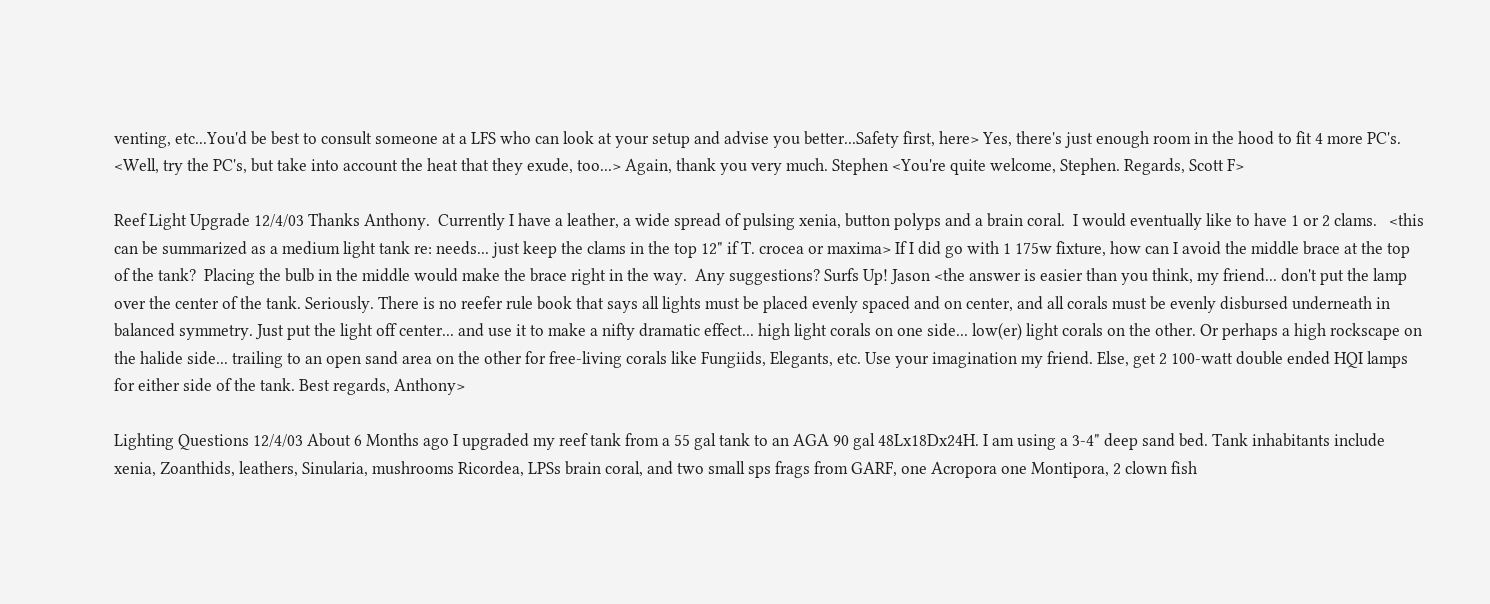venting, etc...You'd be best to consult someone at a LFS who can look at your setup and advise you better...Safety first, here> Yes, there's just enough room in the hood to fit 4 more PC's. <Well, try the PC's, but take into account the heat that they exude, too...> Again, thank you very much. Stephen <You're quite welcome, Stephen. Regards, Scott F>

Reef Light Upgrade 12/4/03 Thanks Anthony.  Currently I have a leather, a wide spread of pulsing xenia, button polyps and a brain coral.  I would eventually like to have 1 or 2 clams.   <this can be summarized as a medium light tank re: needs... just keep the clams in the top 12" if T. crocea or maxima> If I did go with 1 175w fixture, how can I avoid the middle brace at the top of the tank?  Placing the bulb in the middle would make the brace right in the way.  Any suggestions? Surfs Up! Jason <the answer is easier than you think, my friend... don't put the lamp over the center of the tank. Seriously. There is no reefer rule book that says all lights must be placed evenly spaced and on center, and all corals must be evenly disbursed underneath in balanced symmetry. Just put the light off center... and use it to make a nifty dramatic effect... high light corals on one side... low(er) light corals on the other. Or perhaps a high rockscape on the halide side... trailing to an open sand area on the other for free-living corals like Fungiids, Elegants, etc. Use your imagination my friend. Else, get 2 100-watt double ended HQI lamps for either side of the tank. Best regards, Anthony>

Lighting Questions 12/4/03 About 6 Months ago I upgraded my reef tank from a 55 gal tank to an AGA 90 gal 48Lx18Dx24H. I am using a 3-4" deep sand bed. Tank inhabitants include xenia, Zoanthids, leathers, Sinularia, mushrooms Ricordea, LPSs brain coral, and two small sps frags from GARF, one Acropora one Montipora, 2 clown fish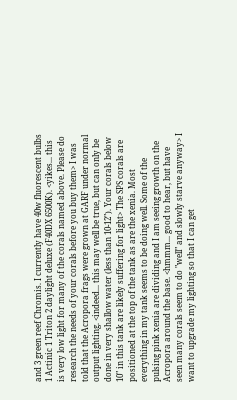and 3 green reef Chromis. I currently have 40w fluorescent bulbs 1 Actinic 1 Triton 2 daylight deluxe (F40DX 6500K). <yikes... this is very low light for many of the corals named above. Please do research the needs of your corals before you buy them> I was told that the Acropora frags were grown at GARF under normal output lighting. <indeed... this may well be true, but can only be done in very shallow water (less than 10-12"). Your corals below 10" in this tank are likely suffering for light> The SPS corals are positioned at the top of the tank as are the xenia. Most everything in my tank seems to be doing well. Some of the pulsing pink xenia are dividing and I am seeing growth on the Acropora around the base. <hmmm... good to hear, but have seen many corals seem to do "well" and slowly starve anyway> I want to upgrade my lighting so that I can get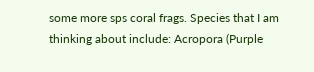some more sps coral frags. Species that I am thinking about include: Acropora (Purple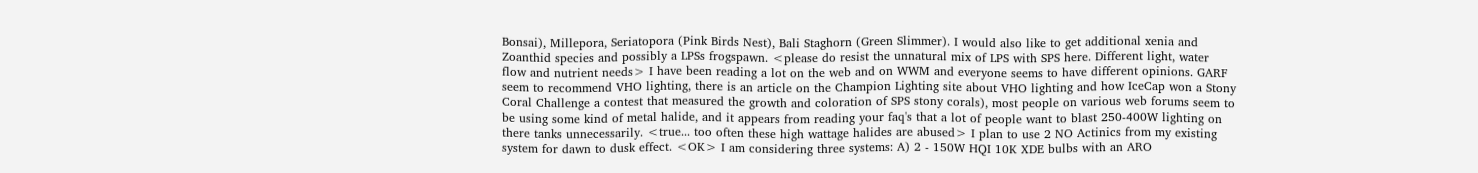Bonsai), Millepora, Seriatopora (Pink Birds Nest), Bali Staghorn (Green Slimmer). I would also like to get additional xenia and Zoanthid species and possibly a LPSs frogspawn. <please do resist the unnatural mix of LPS with SPS here. Different light, water flow and nutrient needs> I have been reading a lot on the web and on WWM and everyone seems to have different opinions. GARF seem to recommend VHO lighting, there is an article on the Champion Lighting site about VHO lighting and how IceCap won a Stony Coral Challenge a contest that measured the growth and coloration of SPS stony corals), most people on various web forums seem to be using some kind of metal halide, and it appears from reading your faq's that a lot of people want to blast 250-400W lighting on there tanks unnecessarily. <true... too often these high wattage halides are abused> I plan to use 2 NO Actinics from my existing system for dawn to dusk effect. <OK> I am considering three systems: A) 2 - 150W HQI 10K XDE bulbs with an ARO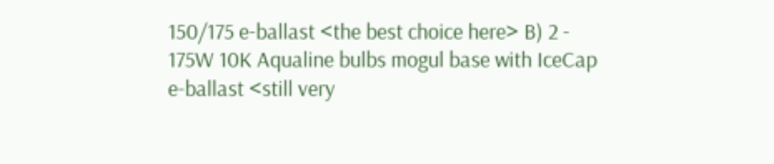150/175 e-ballast <the best choice here> B) 2 - 175W 10K Aqualine bulbs mogul base with IceCap e-ballast <still very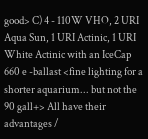good> C) 4 - 110W VHO, 2 URI Aqua Sun, 1 URI Actinic, 1 URI White Actinic with an IceCap 660 e -ballast <fine lighting for a shorter aquarium... but not the 90 gall+> All have their advantages /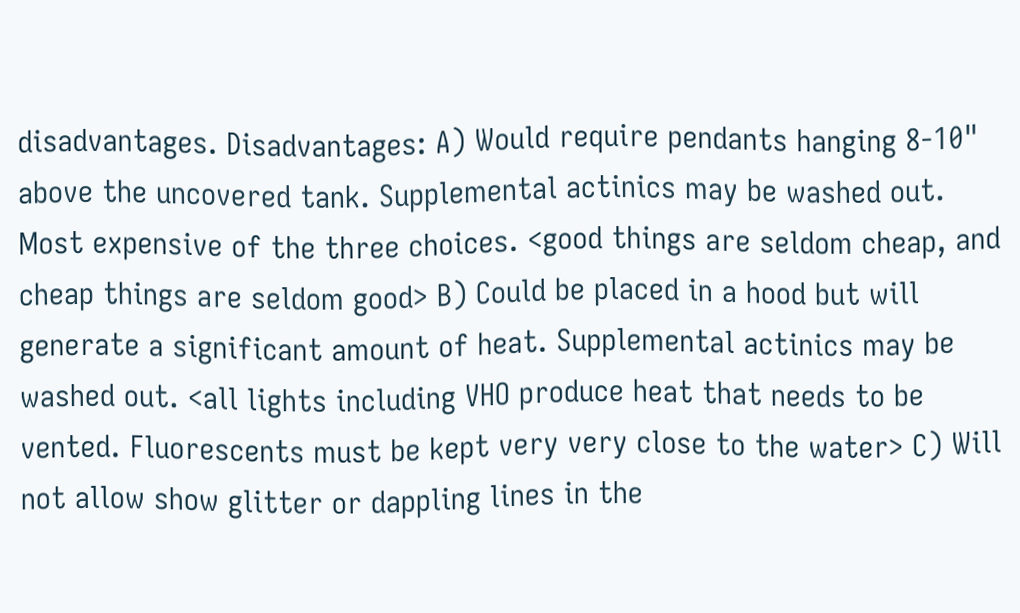disadvantages. Disadvantages: A) Would require pendants hanging 8-10" above the uncovered tank. Supplemental actinics may be washed out. Most expensive of the three choices. <good things are seldom cheap, and cheap things are seldom good> B) Could be placed in a hood but will generate a significant amount of heat. Supplemental actinics may be washed out. <all lights including VHO produce heat that needs to be vented. Fluorescents must be kept very very close to the water> C) Will not allow show glitter or dappling lines in the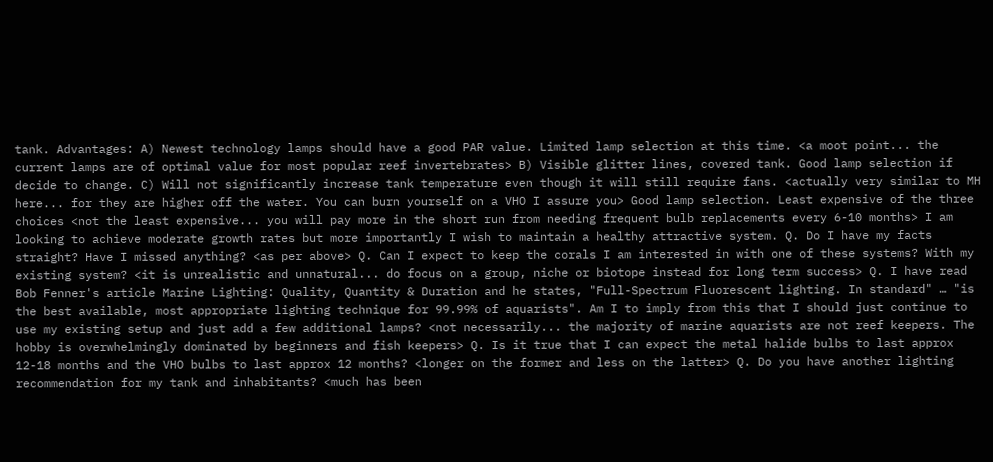tank. Advantages: A) Newest technology lamps should have a good PAR value. Limited lamp selection at this time. <a moot point... the current lamps are of optimal value for most popular reef invertebrates> B) Visible glitter lines, covered tank. Good lamp selection if decide to change. C) Will not significantly increase tank temperature even though it will still require fans. <actually very similar to MH here... for they are higher off the water. You can burn yourself on a VHO I assure you> Good lamp selection. Least expensive of the three choices <not the least expensive... you will pay more in the short run from needing frequent bulb replacements every 6-10 months> I am looking to achieve moderate growth rates but more importantly I wish to maintain a healthy attractive system. Q. Do I have my facts straight? Have I missed anything? <as per above> Q. Can I expect to keep the corals I am interested in with one of these systems? With my existing system? <it is unrealistic and unnatural... do focus on a group, niche or biotope instead for long term success> Q. I have read Bob Fenner's article Marine Lighting: Quality, Quantity & Duration and he states, "Full-Spectrum Fluorescent lighting. In standard" … "is the best available, most appropriate lighting technique for 99.99% of aquarists". Am I to imply from this that I should just continue to use my existing setup and just add a few additional lamps? <not necessarily... the majority of marine aquarists are not reef keepers. The hobby is overwhelmingly dominated by beginners and fish keepers> Q. Is it true that I can expect the metal halide bulbs to last approx 12-18 months and the VHO bulbs to last approx 12 months? <longer on the former and less on the latter> Q. Do you have another lighting recommendation for my tank and inhabitants? <much has been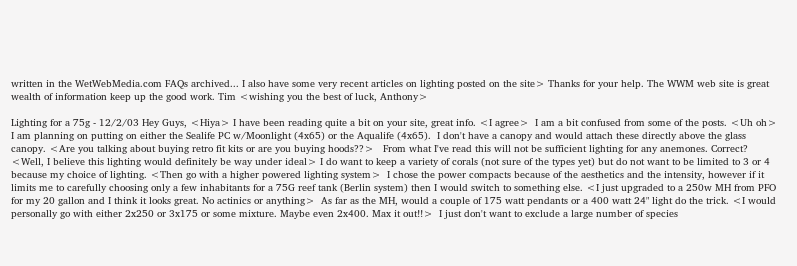written in the WetWebMedia.com FAQs archived... I also have some very recent articles on lighting posted on the site> Thanks for your help. The WWM web site is great wealth of information keep up the good work. Tim <wishing you the best of luck, Anthony>

Lighting for a 75g - 12/2/03 Hey Guys, <Hiya> I have been reading quite a bit on your site, great info. <I agree>  I am a bit confused from some of the posts. <Uh oh>  I am planning on putting on either the Sealife PC w/Moonlight (4x65) or the Aqualife (4x65).  I don't have a canopy and would attach these directly above the glass canopy. <Are you talking about buying retro fit kits or are you buying hoods??>   From what I've read this will not be sufficient lighting for any anemones. Correct? <Well, I believe this lighting would definitely be way under ideal> I do want to keep a variety of corals (not sure of the types yet) but do not want to be limited to 3 or 4 because my choice of lighting. <Then go with a higher powered lighting system>  I chose the power compacts because of the aesthetics and the intensity, however if it limits me to carefully choosing only a few inhabitants for a 75G reef tank (Berlin system) then I would switch to something else. <I just upgraded to a 250w MH from PFO for my 20 gallon and I think it looks great. No actinics or anything>  As far as the MH, would a couple of 175 watt pendants or a 400 watt 24" light do the trick. <I would personally go with either 2x250 or 3x175 or some mixture. Maybe even 2x400. Max it out!!>  I just don't want to exclude a large number of species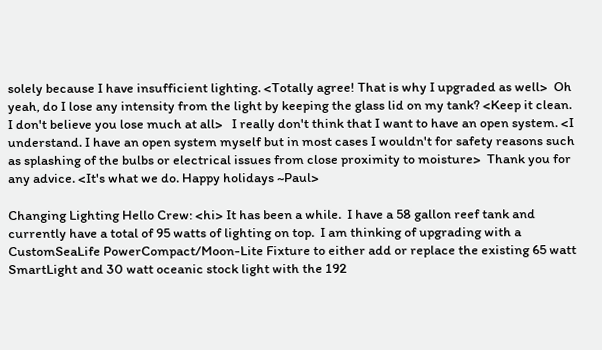solely because I have insufficient lighting. <Totally agree! That is why I upgraded as well>  Oh yeah, do I lose any intensity from the light by keeping the glass lid on my tank? <Keep it clean. I don't believe you lose much at all>   I really don't think that I want to have an open system. <I understand. I have an open system myself but in most cases I wouldn't for safety reasons such as splashing of the bulbs or electrical issues from close proximity to moisture>  Thank you for any advice. <It's what we do. Happy holidays ~Paul>

Changing Lighting Hello Crew: <hi> It has been a while.  I have a 58 gallon reef tank and currently have a total of 95 watts of lighting on top.  I am thinking of upgrading with a CustomSeaLife PowerCompact/Moon-Lite Fixture to either add or replace the existing 65 watt SmartLight and 30 watt oceanic stock light with the 192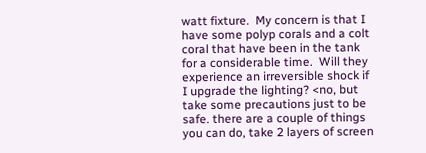watt fixture.  My concern is that I have some polyp corals and a colt coral that have been in the tank for a considerable time.  Will they experience an irreversible shock if I upgrade the lighting? <no, but take some precautions just to be safe. there are a couple of things you can do, take 2 layers of screen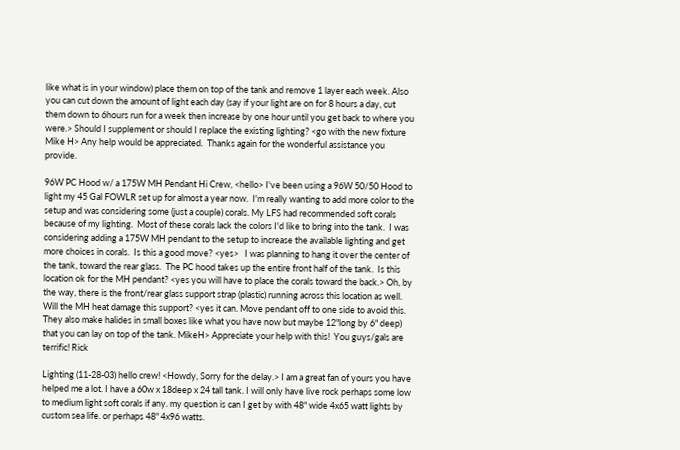like what is in your window) place them on top of the tank and remove 1 layer each week. Also you can cut down the amount of light each day (say if your light are on for 8 hours a day, cut them down to 6hours run for a week then increase by one hour until you get back to where you were.> Should I supplement or should I replace the existing lighting? <go with the new fixture Mike H> Any help would be appreciated.  Thanks again for the wonderful assistance you provide.

96W PC Hood w/ a 175W MH Pendant Hi Crew, <hello> I've been using a 96W 50/50 Hood to light my 45 Gal FOWLR set up for almost a year now.  I'm really wanting to add more color to the setup and was considering some (just a couple) corals. My LFS had recommended soft corals because of my lighting.  Most of these corals lack the colors I'd like to bring into the tank.  I was considering adding a 175W MH pendant to the setup to increase the available lighting and get more choices in corals.  Is this a good move? <yes>   I was planning to hang it over the center of the tank, toward the rear glass.  The PC hood takes up the entire front half of the tank.  Is this location ok for the MH pendant? <yes you will have to place the corals toward the back.> Oh, by the way, there is the front/rear glass support strap (plastic) running across this location as well.  Will the MH heat damage this support? <yes it can. Move pendant off to one side to avoid this. They also make halides in small boxes like what you have now but maybe 12"long by 6" deep) that you can lay on top of the tank. MikeH> Appreciate your help with this!  You guys/gals are terrific! Rick

Lighting (11-28-03) hello crew! <Howdy, Sorry for the delay.> I am a great fan of yours you have helped me a lot. I have a 60w x 18deep x 24 tall tank. I will only have live rock perhaps some low to medium light soft corals if any. my question is can I get by with 48" wide 4x65 watt lights by custom sea life. or perhaps 48" 4x96 watts.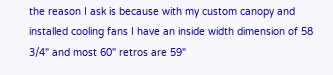the reason I ask is because with my custom canopy and installed cooling fans I have an inside width dimension of 58 3/4" and most 60" retros are 59"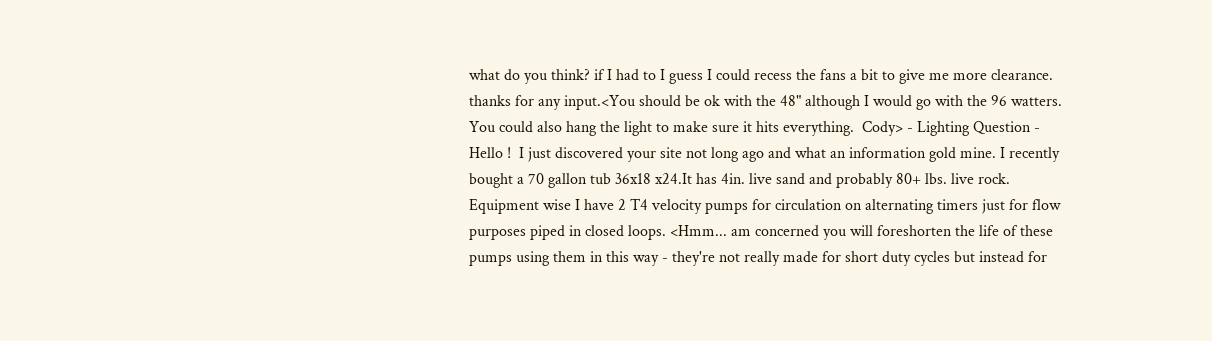what do you think? if I had to I guess I could recess the fans a bit to give me more clearance. thanks for any input.<You should be ok with the 48" although I would go with the 96 watters.  You could also hang the light to make sure it hits everything.  Cody> - Lighting Question - Hello !  I just discovered your site not long ago and what an information gold mine. I recently bought a 70 gallon tub 36x18 x24.It has 4in. live sand and probably 80+ lbs. live rock. Equipment wise I have 2 T4 velocity pumps for circulation on alternating timers just for flow purposes piped in closed loops. <Hmm... am concerned you will foreshorten the life of these pumps using them in this way - they're not really made for short duty cycles but instead for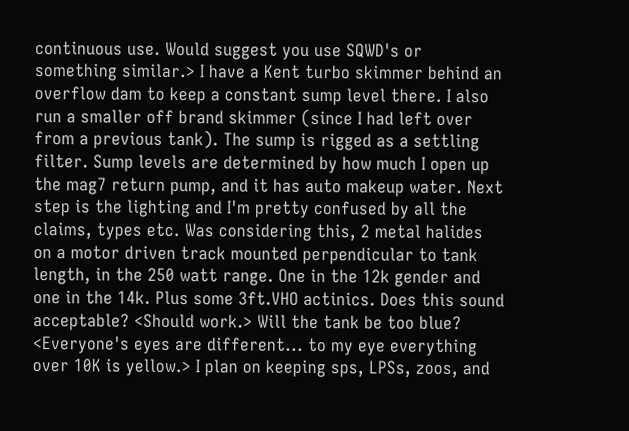continuous use. Would suggest you use SQWD's or something similar.> I have a Kent turbo skimmer behind an overflow dam to keep a constant sump level there. I also run a smaller off brand skimmer (since I had left over from a previous tank). The sump is rigged as a settling filter. Sump levels are determined by how much I open up the mag7 return pump, and it has auto makeup water. Next step is the lighting and I'm pretty confused by all the claims, types etc. Was considering this, 2 metal halides on a motor driven track mounted perpendicular to tank length, in the 250 watt range. One in the 12k gender and one in the 14k. Plus some 3ft.VHO actinics. Does this sound acceptable? <Should work.> Will the tank be too blue? <Everyone's eyes are different... to my eye everything over 10K is yellow.> I plan on keeping sps, LPSs, zoos, and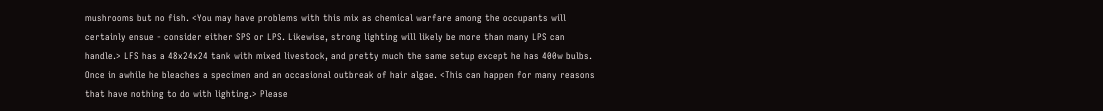mushrooms but no fish. <You may have problems with this mix as chemical warfare among the occupants will certainly ensue - consider either SPS or LPS. Likewise, strong lighting will likely be more than many LPS can handle.> LFS has a 48x24x24 tank with mixed livestock, and pretty much the same setup except he has 400w bulbs. Once in awhile he bleaches a specimen and an occasional outbreak of hair algae. <This can happen for many reasons that have nothing to do with lighting.> Please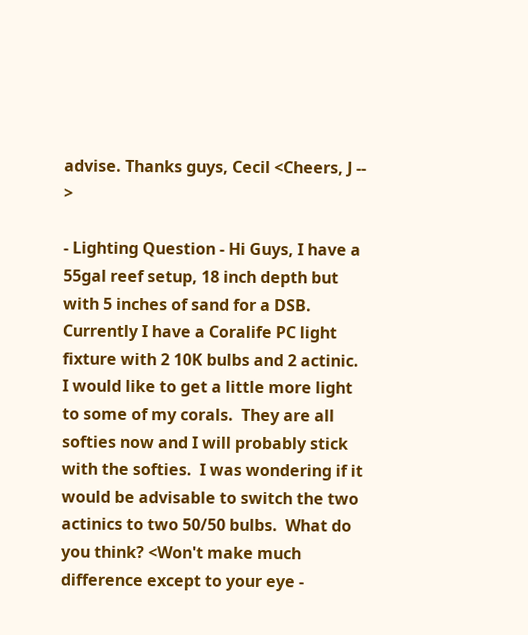advise. Thanks guys, Cecil <Cheers, J -- >

- Lighting Question - Hi Guys, I have a 55gal reef setup, 18 inch depth but with 5 inches of sand for a DSB.  Currently I have a Coralife PC light fixture with 2 10K bulbs and 2 actinic.  I would like to get a little more light to some of my corals.  They are all softies now and I will probably stick with the softies.  I was wondering if it would be advisable to switch the two actinics to two 50/50 bulbs.  What do you think? <Won't make much difference except to your eye -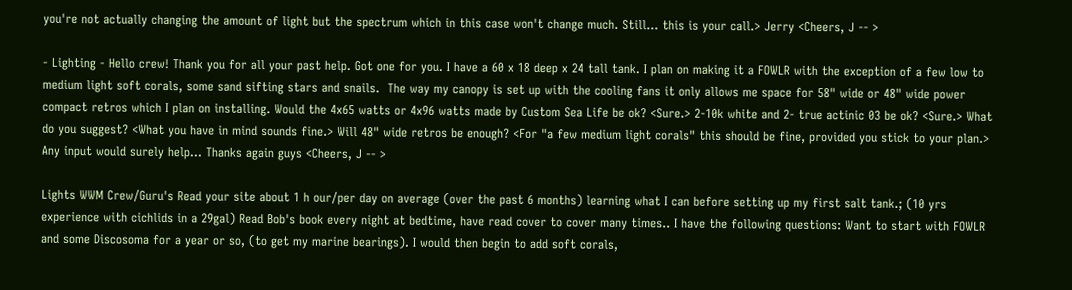you're not actually changing the amount of light but the spectrum which in this case won't change much. Still... this is your call.> Jerry <Cheers, J -- >

- Lighting - Hello crew! Thank you for all your past help. Got one for you. I have a 60 x 18 deep x 24 tall tank. I plan on making it a FOWLR with the exception of a few low to medium light soft corals, some sand sifting stars and snails.  The way my canopy is set up with the cooling fans it only allows me space for 58" wide or 48" wide power compact retros which I plan on installing. Would the 4x65 watts or 4x96 watts made by Custom Sea Life be ok? <Sure.> 2-10k white and 2- true actinic 03 be ok? <Sure.> What do you suggest? <What you have in mind sounds fine.> Will 48" wide retros be enough? <For "a few medium light corals" this should be fine, provided you stick to your plan.> Any input would surely help... Thanks again guys <Cheers, J -- >

Lights WWM Crew/Guru's Read your site about 1 h our/per day on average (over the past 6 months) learning what I can before setting up my first salt tank.; (10 yrs experience with cichlids in a 29gal) Read Bob's book every night at bedtime, have read cover to cover many times.. I have the following questions: Want to start with FOWLR and some Discosoma for a year or so, (to get my marine bearings). I would then begin to add soft corals,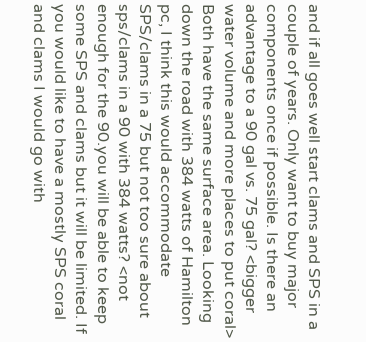and if all goes well start clams and SPS in a couple of years. Only want to buy major components once if possible. Is there an advantage to a 90 gal vs. 75 gal? <bigger water volume and more places to put coral> Both have the same surface area. Looking down the road with 384 watts of Hamilton pc, I think this would accommodate SPS/clams in a 75 but not too sure about sps/clams in a 90 with 384 watts? <not enough for the 90.you will be able to keep some SPS and clams but it will be limited. If you would like to have a mostly SPS coral and clams I would go with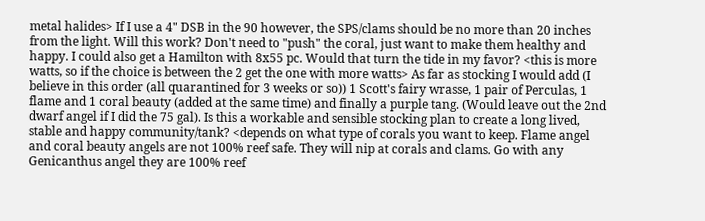metal halides> If I use a 4" DSB in the 90 however, the SPS/clams should be no more than 20 inches from the light. Will this work? Don't need to "push" the coral, just want to make them healthy and happy. I could also get a Hamilton with 8x55 pc. Would that turn the tide in my favor? <this is more watts, so if the choice is between the 2 get the one with more watts> As far as stocking I would add (I believe in this order (all quarantined for 3 weeks or so)) 1 Scott's fairy wrasse, 1 pair of Perculas, 1 flame and 1 coral beauty (added at the same time) and finally a purple tang. (Would leave out the 2nd dwarf angel if I did the 75 gal). Is this a workable and sensible stocking plan to create a long lived, stable and happy community/tank? <depends on what type of corals you want to keep. Flame angel and coral beauty angels are not 100% reef safe. They will nip at corals and clams. Go with any Genicanthus angel they are 100% reef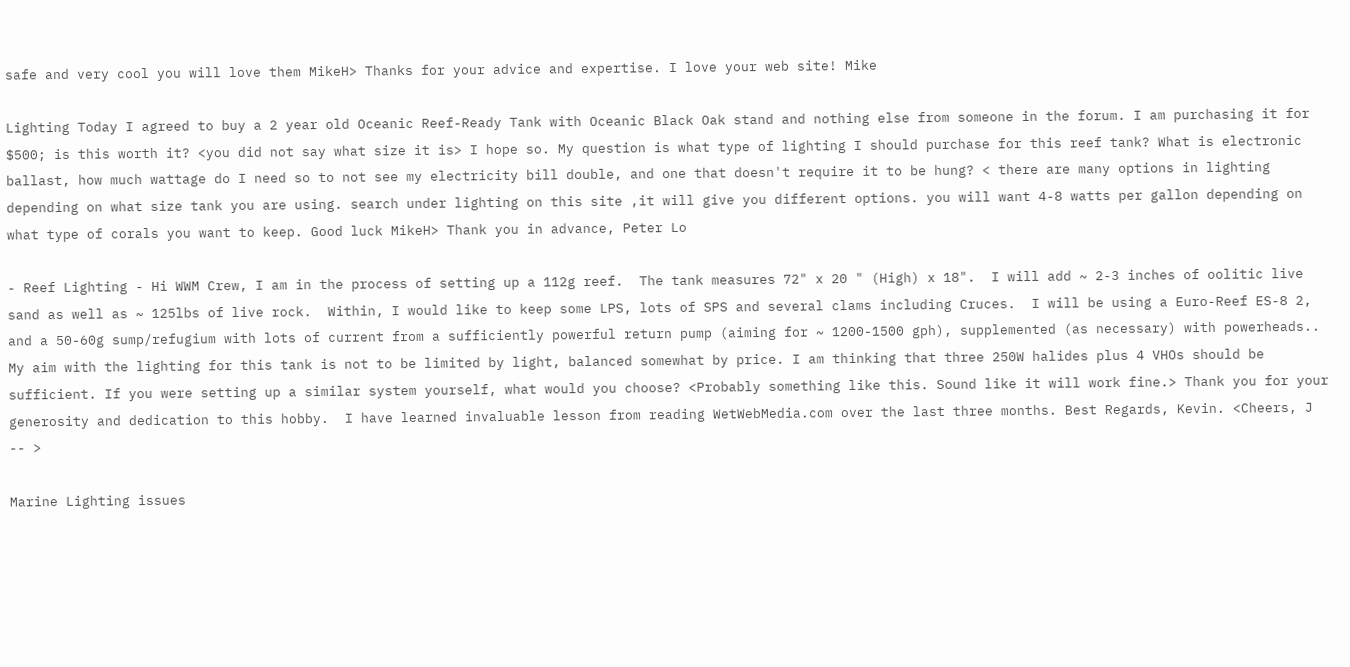safe and very cool you will love them MikeH> Thanks for your advice and expertise. I love your web site! Mike

Lighting Today I agreed to buy a 2 year old Oceanic Reef-Ready Tank with Oceanic Black Oak stand and nothing else from someone in the forum. I am purchasing it for $500; is this worth it? <you did not say what size it is> I hope so. My question is what type of lighting I should purchase for this reef tank? What is electronic ballast, how much wattage do I need so to not see my electricity bill double, and one that doesn't require it to be hung? < there are many options in lighting depending on what size tank you are using. search under lighting on this site ,it will give you different options. you will want 4-8 watts per gallon depending on what type of corals you want to keep. Good luck MikeH> Thank you in advance, Peter Lo

- Reef Lighting - Hi WWM Crew, I am in the process of setting up a 112g reef.  The tank measures 72" x 20 " (High) x 18".  I will add ~ 2-3 inches of oolitic live sand as well as ~ 125lbs of live rock.  Within, I would like to keep some LPS, lots of SPS and several clams including Cruces.  I will be using a Euro-Reef ES-8 2, and a 50-60g sump/refugium with lots of current from a sufficiently powerful return pump (aiming for ~ 1200-1500 gph), supplemented (as necessary) with powerheads..   My aim with the lighting for this tank is not to be limited by light, balanced somewhat by price. I am thinking that three 250W halides plus 4 VHOs should be sufficient. If you were setting up a similar system yourself, what would you choose? <Probably something like this. Sound like it will work fine.> Thank you for your generosity and dedication to this hobby.  I have learned invaluable lesson from reading WetWebMedia.com over the last three months. Best Regards, Kevin. <Cheers, J -- >

Marine Lighting issues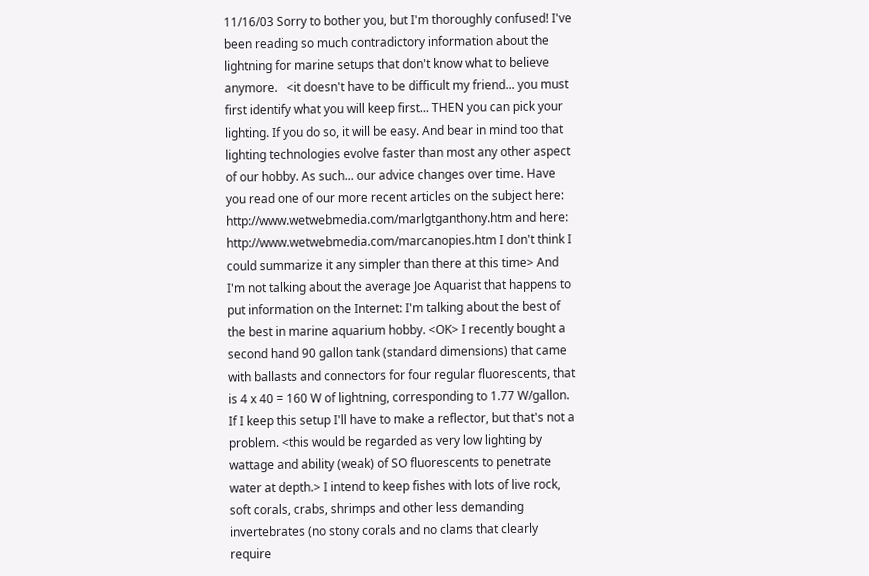11/16/03 Sorry to bother you, but I'm thoroughly confused! I've been reading so much contradictory information about the lightning for marine setups that don't know what to believe anymore.   <it doesn't have to be difficult my friend... you must first identify what you will keep first... THEN you can pick your lighting. If you do so, it will be easy. And bear in mind too that lighting technologies evolve faster than most any other aspect of our hobby. As such... our advice changes over time. Have you read one of our more recent articles on the subject here: http://www.wetwebmedia.com/marlgtganthony.htm and here: http://www.wetwebmedia.com/marcanopies.htm I don't think I could summarize it any simpler than there at this time> And I'm not talking about the average Joe Aquarist that happens to put information on the Internet: I'm talking about the best of the best in marine aquarium hobby. <OK> I recently bought a second hand 90 gallon tank (standard dimensions) that came with ballasts and connectors for four regular fluorescents, that is 4 x 40 = 160 W of lightning, corresponding to 1.77 W/gallon. If I keep this setup I'll have to make a reflector, but that's not a problem. <this would be regarded as very low lighting by wattage and ability (weak) of SO fluorescents to penetrate water at depth.> I intend to keep fishes with lots of live rock, soft corals, crabs, shrimps and other less demanding invertebrates (no stony corals and no clams that clearly require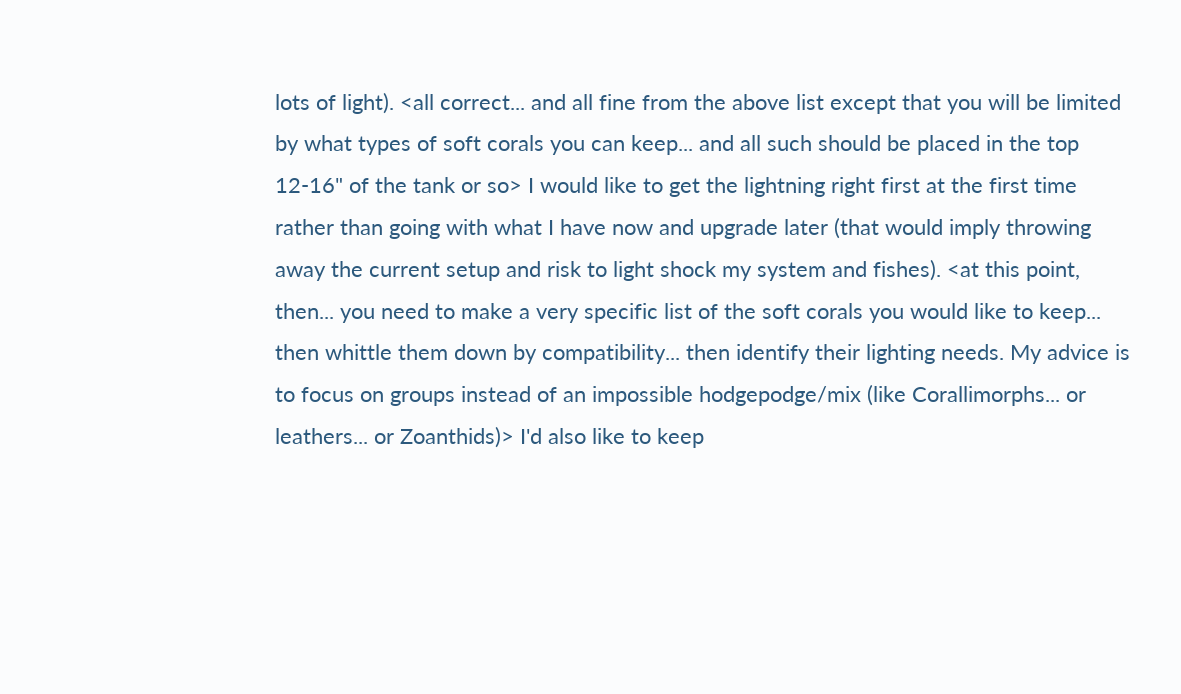lots of light). <all correct... and all fine from the above list except that you will be limited by what types of soft corals you can keep... and all such should be placed in the top 12-16" of the tank or so> I would like to get the lightning right first at the first time rather than going with what I have now and upgrade later (that would imply throwing away the current setup and risk to light shock my system and fishes). <at this point, then... you need to make a very specific list of the soft corals you would like to keep... then whittle them down by compatibility... then identify their lighting needs. My advice is to focus on groups instead of an impossible hodgepodge/mix (like Corallimorphs... or leathers... or Zoanthids)> I'd also like to keep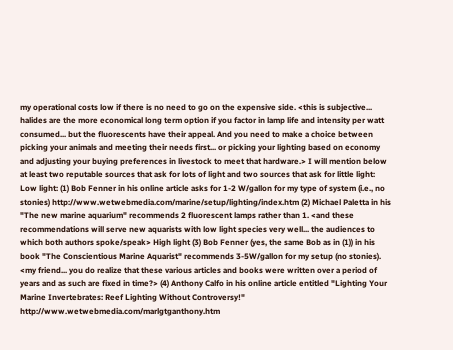my operational costs low if there is no need to go on the expensive side. <this is subjective... halides are the more economical long term option if you factor in lamp life and intensity per watt consumed... but the fluorescents have their appeal. And you need to make a choice between picking your animals and meeting their needs first... or picking your lighting based on economy and adjusting your buying preferences in livestock to meet that hardware.> I will mention below at least two reputable sources that ask for lots of light and two sources that ask for little light: Low light: (1) Bob Fenner in his online article asks for 1-2 W/gallon for my type of system (i.e., no stonies) http://www.wetwebmedia.com/marine/setup/lighting/index.htm (2) Michael Paletta in his "The new marine aquarium" recommends 2 fluorescent lamps rather than 1. <and these recommendations will serve new aquarists with low light species very well... the audiences to which both authors spoke/speak> High light (3) Bob Fenner (yes, the same Bob as in (1)) in his book "The Conscientious Marine Aquarist" recommends 3-5W/gallon for my setup (no stonies). <my friend... you do realize that these various articles and books were written over a period of years and as such are fixed in time?> (4) Anthony Calfo in his online article entitled "Lighting Your Marine Invertebrates: Reef Lighting Without Controversy!" http://www.wetwebmedia.com/marlgtganthony.htm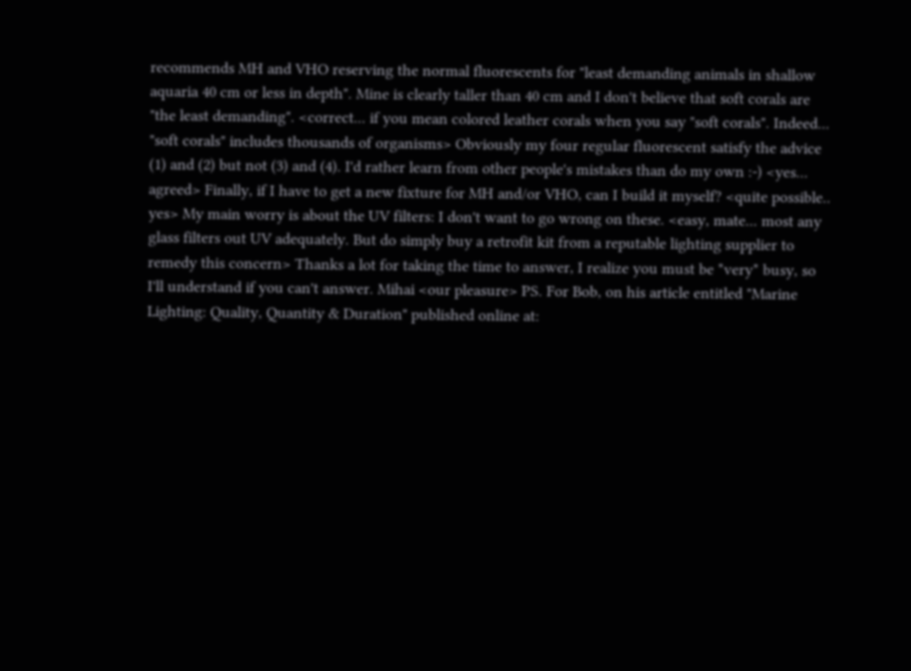recommends MH and VHO reserving the normal fluorescents for "least demanding animals in shallow aquaria 40 cm or less in depth". Mine is clearly taller than 40 cm and I don't believe that soft corals are "the least demanding". <correct... if you mean colored leather corals when you say "soft corals". Indeed... "soft corals" includes thousands of organisms> Obviously my four regular fluorescent satisfy the advice (1) and (2) but not (3) and (4). I'd rather learn from other people's mistakes than do my own :-) <yes... agreed> Finally, if I have to get a new fixture for MH and/or VHO, can I build it myself? <quite possible.. yes> My main worry is about the UV filters: I don't want to go wrong on these. <easy, mate... most any glass filters out UV adequately. But do simply buy a retrofit kit from a reputable lighting supplier to remedy this concern> Thanks a lot for taking the time to answer, I realize you must be *very* busy, so I'll understand if you can't answer. Mihai <our pleasure> PS. For Bob, on his article entitled "Marine Lighting: Quality, Quantity & Duration" published online at: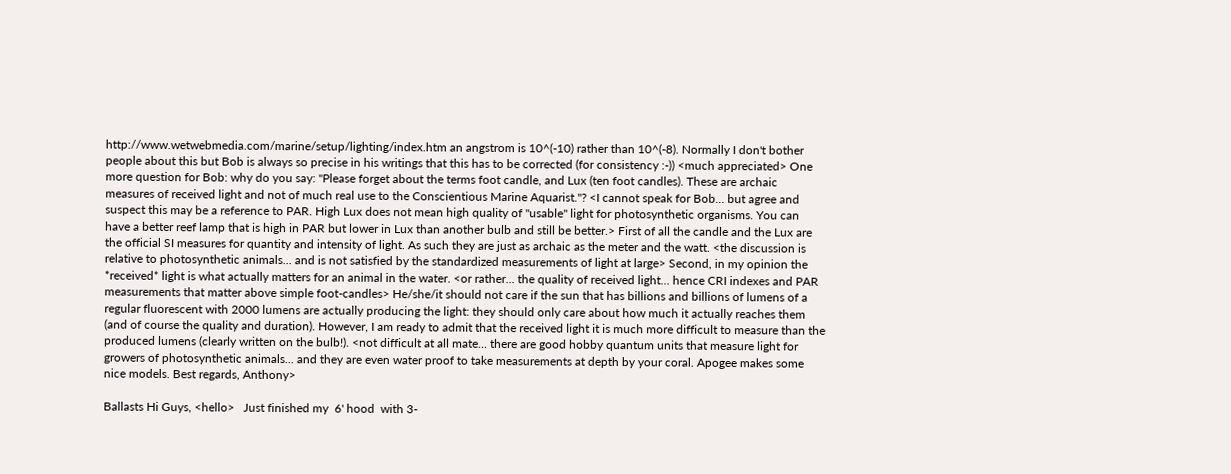http://www.wetwebmedia.com/marine/setup/lighting/index.htm an angstrom is 10^(-10) rather than 10^(-8). Normally I don't bother people about this but Bob is always so precise in his writings that this has to be corrected (for consistency :-)) <much appreciated> One more question for Bob: why do you say: "Please forget about the terms foot candle, and Lux (ten foot candles). These are archaic measures of received light and not of much real use to the Conscientious Marine Aquarist."? <I cannot speak for Bob... but agree and suspect this may be a reference to PAR. High Lux does not mean high quality of "usable" light for photosynthetic organisms. You can have a better reef lamp that is high in PAR but lower in Lux than another bulb and still be better.> First of all the candle and the Lux are the official SI measures for quantity and intensity of light. As such they are just as archaic as the meter and the watt. <the discussion is relative to photosynthetic animals... and is not satisfied by the standardized measurements of light at large> Second, in my opinion the *received* light is what actually matters for an animal in the water. <or rather... the quality of received light... hence CRI indexes and PAR measurements that matter above simple foot-candles> He/she/it should not care if the sun that has billions and billions of lumens of a regular fluorescent with 2000 lumens are actually producing the light: they should only care about how much it actually reaches them (and of course the quality and duration). However, I am ready to admit that the received light it is much more difficult to measure than the produced lumens (clearly written on the bulb!). <not difficult at all mate... there are good hobby quantum units that measure light for growers of photosynthetic animals... and they are even water proof to take measurements at depth by your coral. Apogee makes some nice models. Best regards, Anthony>

Ballasts Hi Guys, <hello>   Just finished my  6' hood  with 3-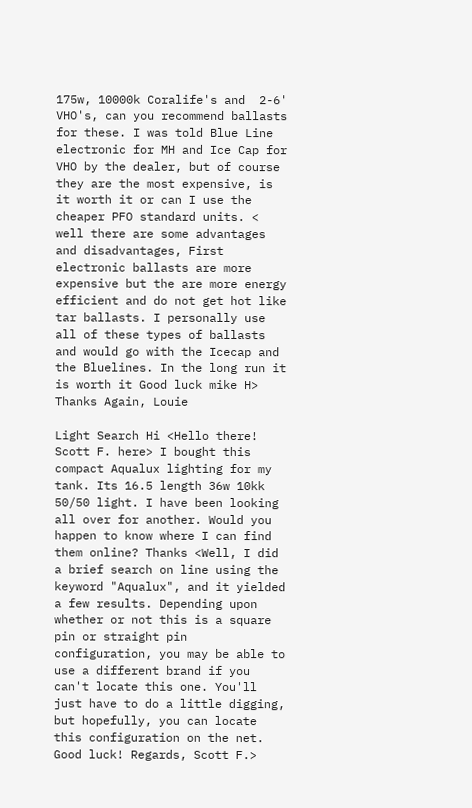175w, 10000k Coralife's and  2-6' VHO's, can you recommend ballasts for these. I was told Blue Line electronic for MH and Ice Cap for VHO by the dealer, but of course they are the most expensive, is it worth it or can I use the cheaper PFO standard units. < well there are some advantages and disadvantages, First electronic ballasts are more expensive but the are more energy efficient and do not get hot like tar ballasts. I personally use all of these types of ballasts and would go with the Icecap and the Bluelines. In the long run it is worth it Good luck mike H>                                                     Thanks Again, Louie

Light Search Hi <Hello there! Scott F. here> I bought this compact Aqualux lighting for my tank. Its 16.5 length 36w 10kk 50/50 light. I have been looking all over for another. Would you happen to know where I can find them online? Thanks <Well, I did a brief search on line using the keyword "Aqualux", and it yielded a few results. Depending upon whether or not this is a square pin or straight pin configuration, you may be able to  use a different brand if you can't locate this one. You'll just have to do a little digging, but hopefully, you can locate this configuration on the net. Good luck! Regards, Scott F.>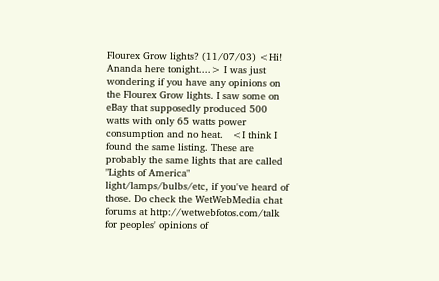Flourex Grow lights? (11/07/03) <Hi! Ananda here tonight....> I was just wondering if you have any opinions on the Flourex Grow lights. I saw some on eBay that supposedly produced 500 watts with only 65 watts power consumption and no heat.   <I think I found the same listing. These are probably the same lights that are called "Lights of America" light/lamps/bulbs/etc, if you've heard of those. Do check the WetWebMedia chat forums at http://wetwebfotos.com/talk for peoples' opinions of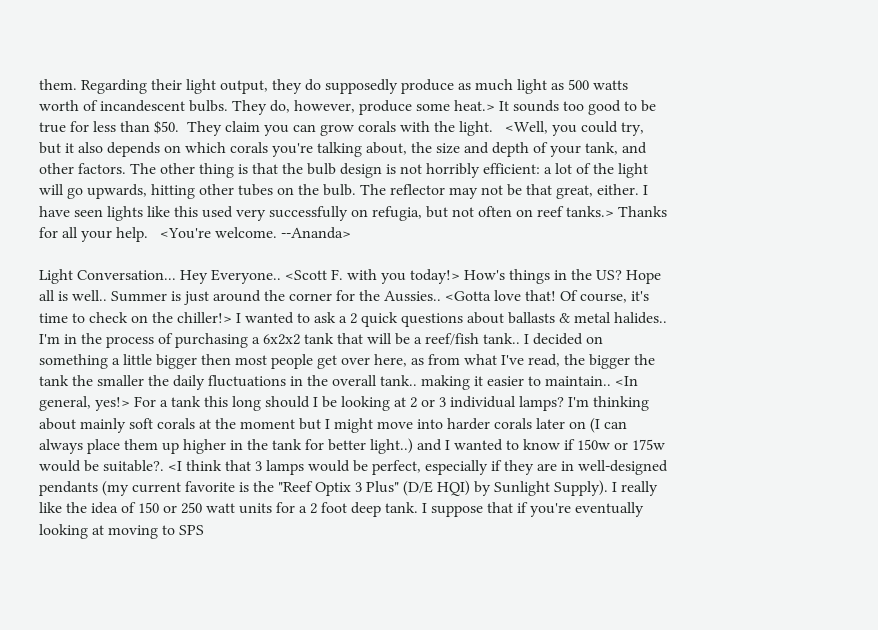them. Regarding their light output, they do supposedly produce as much light as 500 watts worth of incandescent bulbs. They do, however, produce some heat.> It sounds too good to be true for less than $50.  They claim you can grow corals with the light.   <Well, you could try, but it also depends on which corals you're talking about, the size and depth of your tank, and other factors. The other thing is that the bulb design is not horribly efficient: a lot of the light will go upwards, hitting other tubes on the bulb. The reflector may not be that great, either. I have seen lights like this used very successfully on refugia, but not often on reef tanks.> Thanks for all your help.   <You're welcome. --Ananda>

Light Conversation... Hey Everyone.. <Scott F. with you today!> How's things in the US? Hope all is well.. Summer is just around the corner for the Aussies.. <Gotta love that! Of course, it's time to check on the chiller!> I wanted to ask a 2 quick questions about ballasts & metal halides.. I'm in the process of purchasing a 6x2x2 tank that will be a reef/fish tank.. I decided on something a little bigger then most people get over here, as from what I've read, the bigger the tank the smaller the daily fluctuations in the overall tank.. making it easier to maintain.. <In general, yes!> For a tank this long should I be looking at 2 or 3 individual lamps? I'm thinking about mainly soft corals at the moment but I might move into harder corals later on (I can always place them up higher in the tank for better light..) and I wanted to know if 150w or 175w would be suitable?. <I think that 3 lamps would be perfect, especially if they are in well-designed pendants (my current favorite is the "Reef Optix 3 Plus" (D/E HQI) by Sunlight Supply). I really like the idea of 150 or 250 watt units for a 2 foot deep tank. I suppose that if you're eventually looking at moving to SPS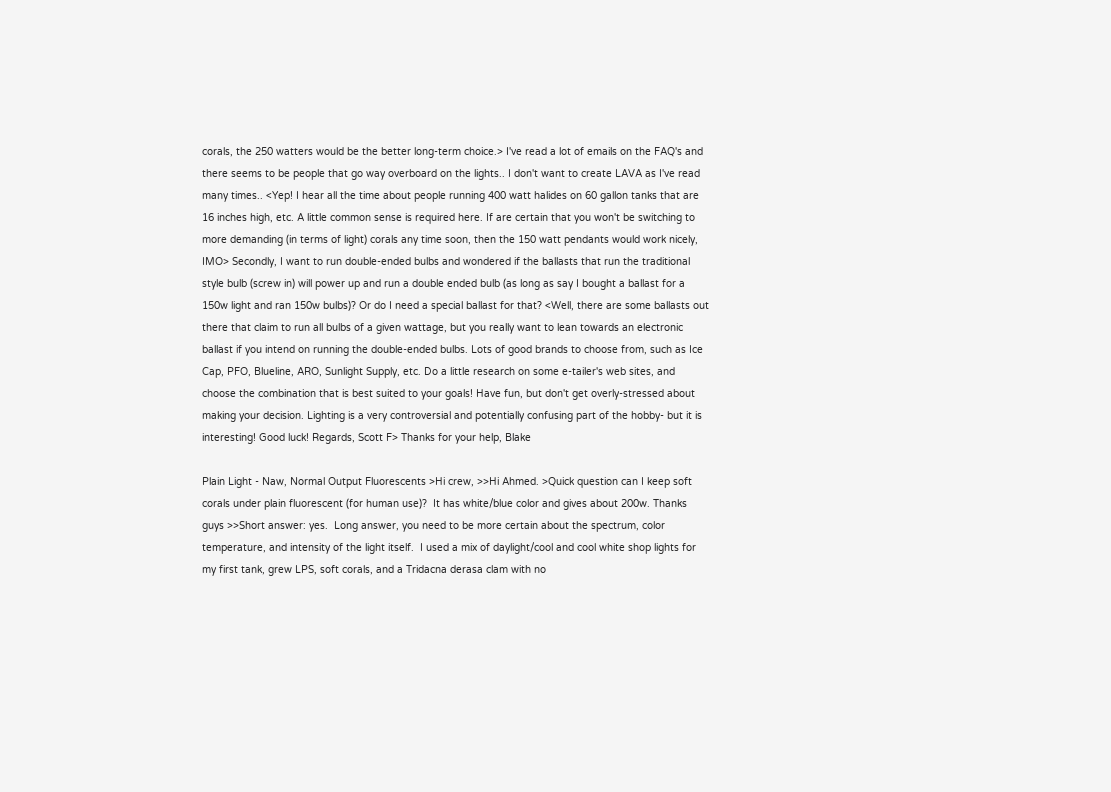corals, the 250 watters would be the better long-term choice.> I've read a lot of emails on the FAQ's and there seems to be people that go way overboard on the lights.. I don't want to create LAVA as I've read many times.. <Yep! I hear all the time about people running 400 watt halides on 60 gallon tanks that are 16 inches high, etc. A little common sense is required here. If are certain that you won't be switching to more demanding (in terms of light) corals any time soon, then the 150 watt pendants would work nicely, IMO> Secondly, I want to run double-ended bulbs and wondered if the ballasts that run the traditional style bulb (screw in) will power up and run a double ended bulb (as long as say I bought a ballast for a 150w light and ran 150w bulbs)? Or do I need a special ballast for that? <Well, there are some ballasts out there that claim to run all bulbs of a given wattage, but you really want to lean towards an electronic ballast if you intend on running the double-ended bulbs. Lots of good brands to choose from, such as Ice Cap, PFO, Blueline, ARO, Sunlight Supply, etc. Do a little research on some e-tailer's web sites, and choose the combination that is best suited to your goals! Have fun, but don't get overly-stressed about making your decision. Lighting is a very controversial and potentially confusing part of the hobby- but it is interesting! Good luck! Regards, Scott F> Thanks for your help, Blake

Plain Light - Naw, Normal Output Fluorescents >Hi crew, >>Hi Ahmed. >Quick question can I keep soft corals under plain fluorescent (for human use)?  It has white/blue color and gives about 200w. Thanks guys >>Short answer: yes.  Long answer, you need to be more certain about the spectrum, color temperature, and intensity of the light itself.  I used a mix of daylight/cool and cool white shop lights for my first tank, grew LPS, soft corals, and a Tridacna derasa clam with no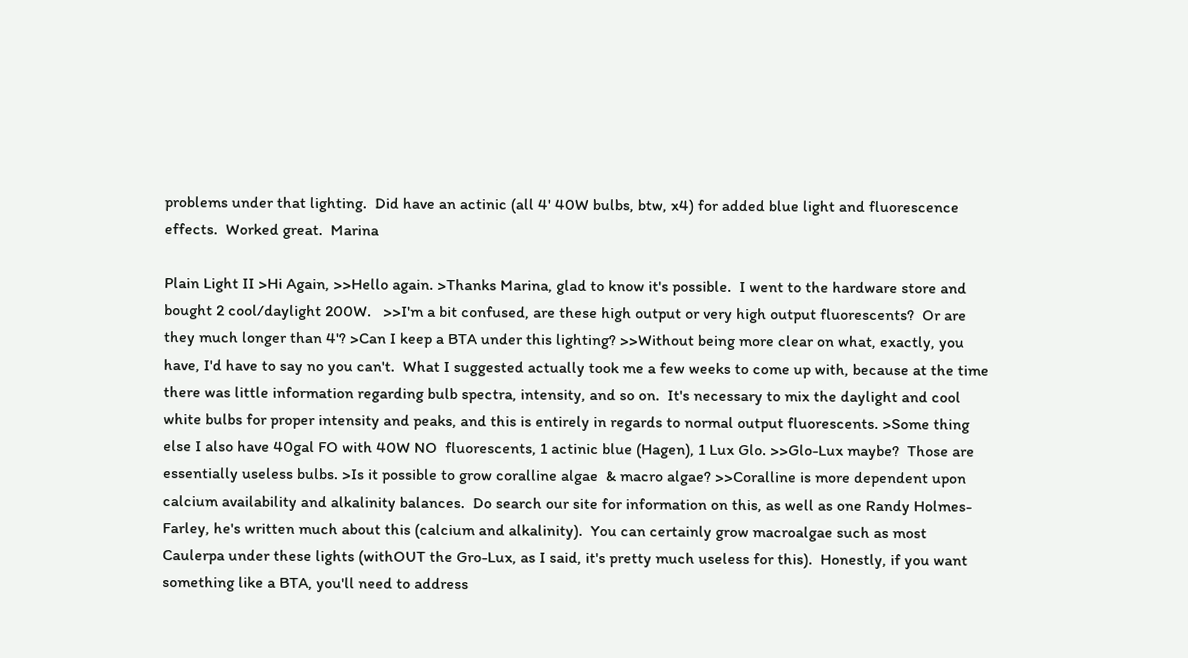problems under that lighting.  Did have an actinic (all 4' 40W bulbs, btw, x4) for added blue light and fluorescence effects.  Worked great.  Marina

Plain Light II >Hi Again, >>Hello again. >Thanks Marina, glad to know it's possible.  I went to the hardware store and bought 2 cool/daylight 200W.   >>I'm a bit confused, are these high output or very high output fluorescents?  Or are they much longer than 4'? >Can I keep a BTA under this lighting? >>Without being more clear on what, exactly, you have, I'd have to say no you can't.  What I suggested actually took me a few weeks to come up with, because at the time there was little information regarding bulb spectra, intensity, and so on.  It's necessary to mix the daylight and cool white bulbs for proper intensity and peaks, and this is entirely in regards to normal output fluorescents. >Some thing else I also have 40gal FO with 40W NO  fluorescents, 1 actinic blue (Hagen), 1 Lux Glo. >>Glo-Lux maybe?  Those are essentially useless bulbs. >Is it possible to grow coralline algae  & macro algae? >>Coralline is more dependent upon calcium availability and alkalinity balances.  Do search our site for information on this, as well as one Randy Holmes-Farley, he's written much about this (calcium and alkalinity).  You can certainly grow macroalgae such as most Caulerpa under these lights (withOUT the Gro-Lux, as I said, it's pretty much useless for this).  Honestly, if you want something like a BTA, you'll need to address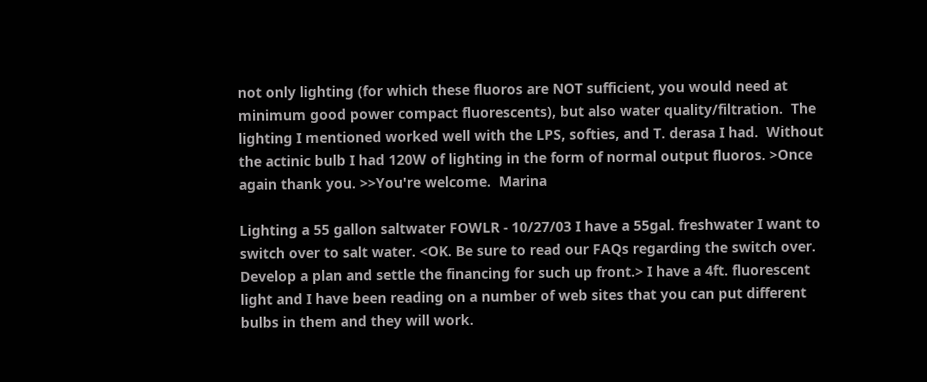not only lighting (for which these fluoros are NOT sufficient, you would need at minimum good power compact fluorescents), but also water quality/filtration.  The lighting I mentioned worked well with the LPS, softies, and T. derasa I had.  Without the actinic bulb I had 120W of lighting in the form of normal output fluoros. >Once again thank you. >>You're welcome.  Marina

Lighting a 55 gallon saltwater FOWLR - 10/27/03 I have a 55gal. freshwater I want to switch over to salt water. <OK. Be sure to read our FAQs regarding the switch over. Develop a plan and settle the financing for such up front.> I have a 4ft. fluorescent light and I have been reading on a number of web sites that you can put different bulbs in them and they will work.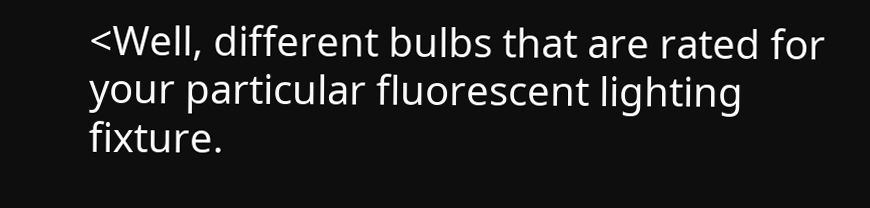<Well, different bulbs that are rated for your particular fluorescent lighting fixture.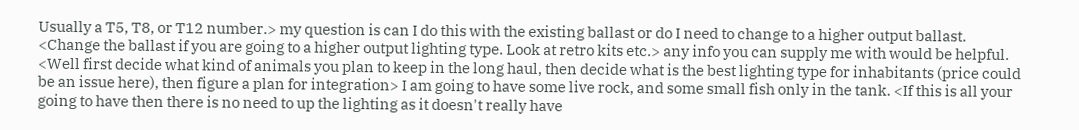Usually a T5, T8, or T12 number.> my question is can I do this with the existing ballast or do I need to change to a higher output ballast. <Change the ballast if you are going to a higher output lighting type. Look at retro kits etc.> any info you can supply me with would be helpful. <Well first decide what kind of animals you plan to keep in the long haul, then decide what is the best lighting type for inhabitants (price could be an issue here), then figure a plan for integration> I am going to have some live rock, and some small fish only in the tank. <If this is all your going to have then there is no need to up the lighting as it doesn't really have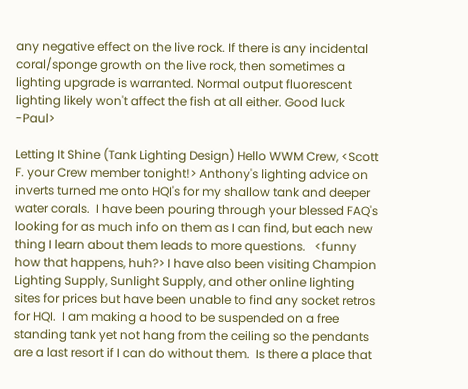any negative effect on the live rock. If there is any incidental coral/sponge growth on the live rock, then sometimes a lighting upgrade is warranted. Normal output fluorescent lighting likely won't affect the fish at all either. Good luck -Paul>

Letting It Shine (Tank Lighting Design) Hello WWM Crew, <Scott F. your Crew member tonight!> Anthony's lighting advice on inverts turned me onto HQI's for my shallow tank and deeper water corals.  I have been pouring through your blessed FAQ's looking for as much info on them as I can find, but each new thing I learn about them leads to more questions.   <funny how that happens, huh?> I have also been visiting Champion Lighting Supply, Sunlight Supply, and other online lighting sites for prices but have been unable to find any socket retros for HQI.  I am making a hood to be suspended on a free standing tank yet not hang from the ceiling so the pendants are a last resort if I can do without them.  Is there a place that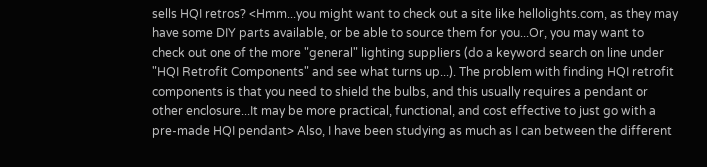sells HQI retros? <Hmm...you might want to check out a site like hellolights.com, as they may have some DIY parts available, or be able to source them for you...Or, you may want to check out one of the more "general" lighting suppliers (do a keyword search on line under "HQI Retrofit Components" and see what turns up...). The problem with finding HQI retrofit components is that you need to shield the bulbs, and this usually requires a pendant or other enclosure...It may be more practical, functional, and cost effective to just go with a pre-made HQI pendant> Also, I have been studying as much as I can between the different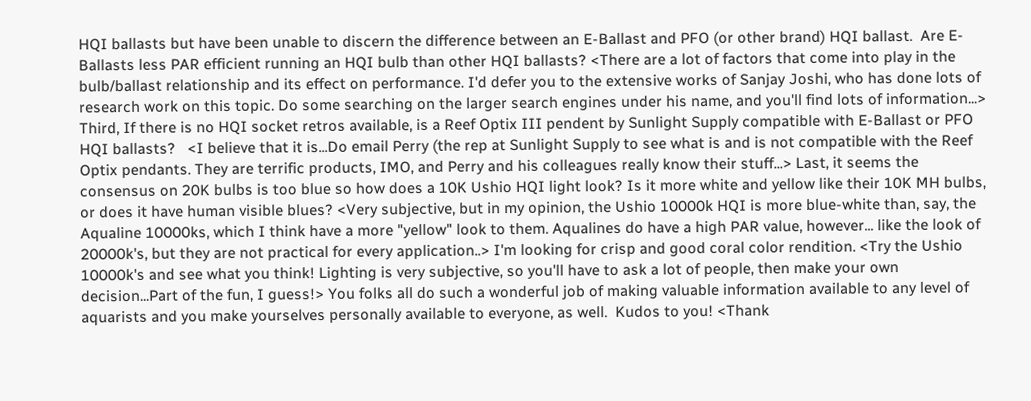HQI ballasts but have been unable to discern the difference between an E-Ballast and PFO (or other brand) HQI ballast.  Are E-Ballasts less PAR efficient running an HQI bulb than other HQI ballasts? <There are a lot of factors that come into play in the bulb/ballast relationship and its effect on performance. I'd defer you to the extensive works of Sanjay Joshi, who has done lots of research work on this topic. Do some searching on the larger search engines under his name, and you'll find lots of information...> Third, If there is no HQI socket retros available, is a Reef Optix III pendent by Sunlight Supply compatible with E-Ballast or PFO HQI ballasts?   <I believe that it is...Do email Perry (the rep at Sunlight Supply to see what is and is not compatible with the Reef Optix pendants. They are terrific products, IMO, and Perry and his colleagues really know their stuff...> Last, it seems the consensus on 20K bulbs is too blue so how does a 10K Ushio HQI light look? Is it more white and yellow like their 10K MH bulbs, or does it have human visible blues? <Very subjective, but in my opinion, the Ushio 10000k HQI is more blue-white than, say, the Aqualine 10000ks, which I think have a more "yellow" look to them. Aqualines do have a high PAR value, however... like the look of 20000k's, but they are not practical for every application..> I'm looking for crisp and good coral color rendition. <Try the Ushio 10000k's and see what you think! Lighting is very subjective, so you'll have to ask a lot of people, then make your own decision...Part of the fun, I guess!> You folks all do such a wonderful job of making valuable information available to any level of aquarists and you make yourselves personally available to everyone, as well.  Kudos to you! <Thank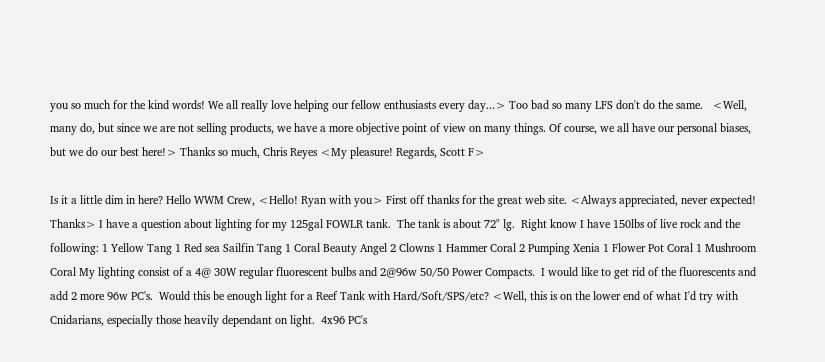you so much for the kind words! We all really love helping our fellow enthusiasts every day...> Too bad so many LFS don't do the same.   <Well, many do, but since we are not selling products, we have a more objective point of view on many things. Of course, we all have our personal biases, but we do our best here!> Thanks so much, Chris Reyes <My pleasure! Regards, Scott F>

Is it a little dim in here? Hello WWM Crew, <Hello! Ryan with you> First off thanks for the great web site. <Always appreciated, never expected! Thanks> I have a question about lighting for my 125gal FOWLR tank.  The tank is about 72" lg.  Right know I have 150lbs of live rock and the following: 1 Yellow Tang 1 Red sea Sailfin Tang 1 Coral Beauty Angel 2 Clowns 1 Hammer Coral 2 Pumping Xenia 1 Flower Pot Coral 1 Mushroom Coral My lighting consist of a 4@ 30W regular fluorescent bulbs and 2@96w 50/50 Power Compacts.  I would like to get rid of the fluorescents and add 2 more 96w PC's.  Would this be enough light for a Reef Tank with Hard/Soft/SPS/etc? <Well, this is on the lower end of what I'd try with Cnidarians, especially those heavily dependant on light.  4x96 PC's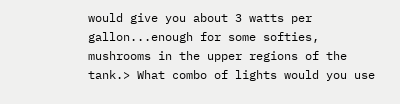would give you about 3 watts per gallon...enough for some softies, mushrooms in the upper regions of the tank.> What combo of lights would you use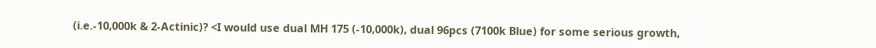(i.e.-10,000k & 2-Actinic)? <I would use dual MH 175 (-10,000k), dual 96pcs (7100k Blue) for some serious growth,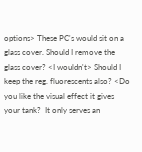options> These PC's would sit on a glass cover. Should I remove the glass cover? <I wouldn't> Should I keep the reg. fluorescents also? <Do you like the visual effect it gives your tank?  It only serves an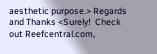aesthetic purpose.> Regards and Thanks <Surely!  Check out Reefcentral.com,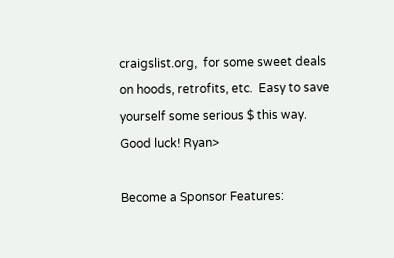craigslist.org,  for some sweet deals on hoods, retrofits, etc.  Easy to save yourself some serious $ this way.  Good luck! Ryan>

Become a Sponsor Features: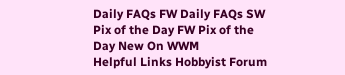Daily FAQs FW Daily FAQs SW Pix of the Day FW Pix of the Day New On WWM
Helpful Links Hobbyist Forum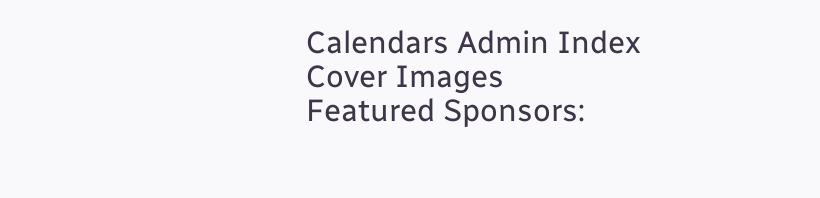Calendars Admin Index Cover Images
Featured Sponsors: